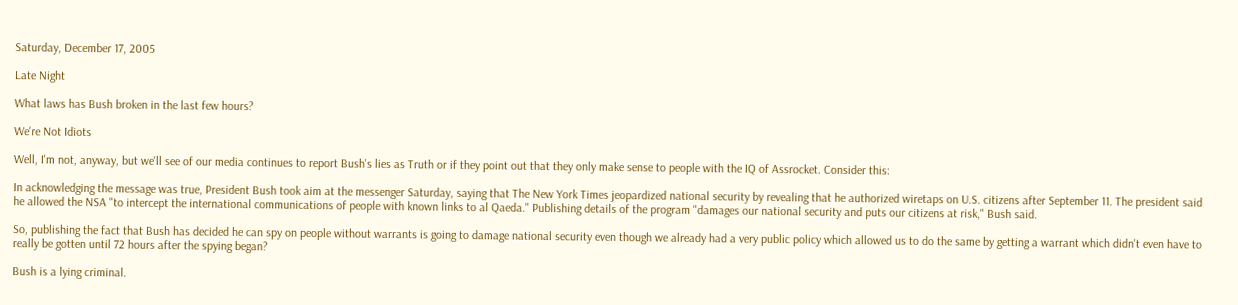Saturday, December 17, 2005

Late Night

What laws has Bush broken in the last few hours?

We're Not Idiots

Well, I'm not, anyway, but we'll see of our media continues to report Bush's lies as Truth or if they point out that they only make sense to people with the IQ of Assrocket. Consider this:

In acknowledging the message was true, President Bush took aim at the messenger Saturday, saying that The New York Times jeopardized national security by revealing that he authorized wiretaps on U.S. citizens after September 11. The president said he allowed the NSA "to intercept the international communications of people with known links to al Qaeda." Publishing details of the program "damages our national security and puts our citizens at risk," Bush said.

So, publishing the fact that Bush has decided he can spy on people without warrants is going to damage national security even though we already had a very public policy which allowed us to do the same by getting a warrant which didn't even have to really be gotten until 72 hours after the spying began?

Bush is a lying criminal.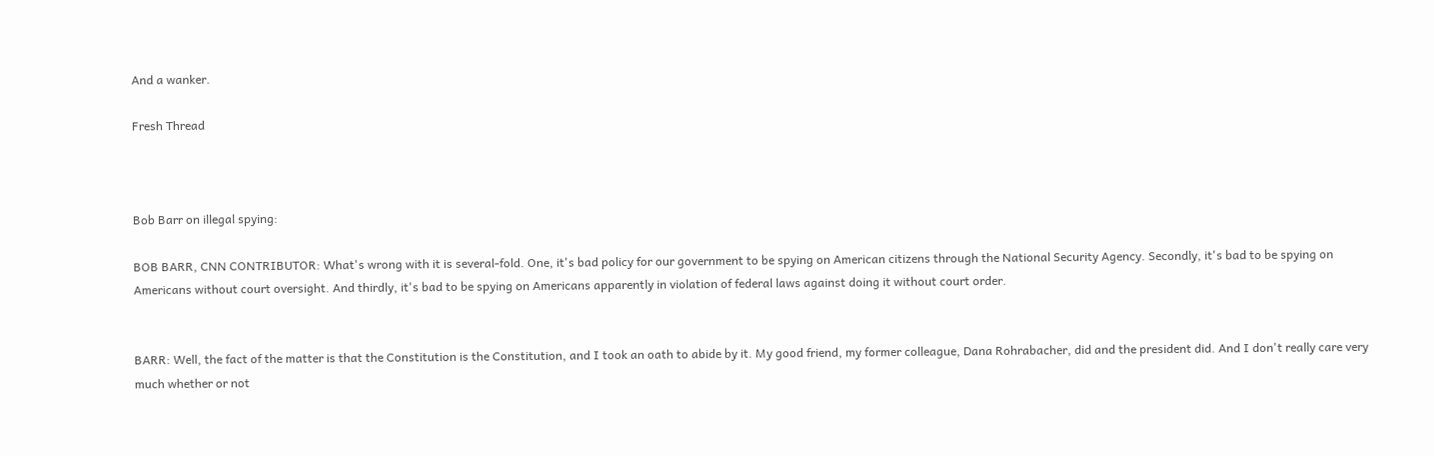And a wanker.

Fresh Thread



Bob Barr on illegal spying:

BOB BARR, CNN CONTRIBUTOR: What's wrong with it is several-fold. One, it's bad policy for our government to be spying on American citizens through the National Security Agency. Secondly, it's bad to be spying on Americans without court oversight. And thirdly, it's bad to be spying on Americans apparently in violation of federal laws against doing it without court order.


BARR: Well, the fact of the matter is that the Constitution is the Constitution, and I took an oath to abide by it. My good friend, my former colleague, Dana Rohrabacher, did and the president did. And I don't really care very much whether or not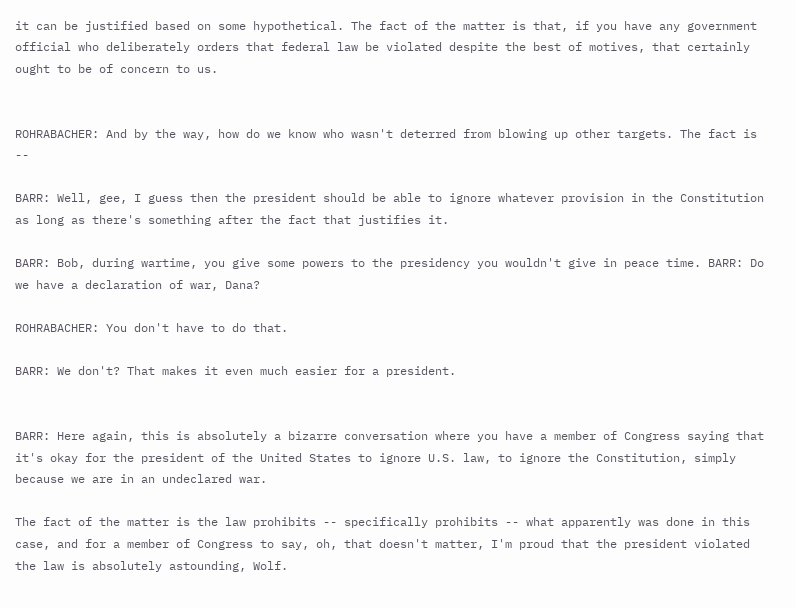it can be justified based on some hypothetical. The fact of the matter is that, if you have any government official who deliberately orders that federal law be violated despite the best of motives, that certainly ought to be of concern to us.


ROHRABACHER: And by the way, how do we know who wasn't deterred from blowing up other targets. The fact is --

BARR: Well, gee, I guess then the president should be able to ignore whatever provision in the Constitution as long as there's something after the fact that justifies it.

BARR: Bob, during wartime, you give some powers to the presidency you wouldn't give in peace time. BARR: Do we have a declaration of war, Dana?

ROHRABACHER: You don't have to do that.

BARR: We don't? That makes it even much easier for a president.


BARR: Here again, this is absolutely a bizarre conversation where you have a member of Congress saying that it's okay for the president of the United States to ignore U.S. law, to ignore the Constitution, simply because we are in an undeclared war.

The fact of the matter is the law prohibits -- specifically prohibits -- what apparently was done in this case, and for a member of Congress to say, oh, that doesn't matter, I'm proud that the president violated the law is absolutely astounding, Wolf.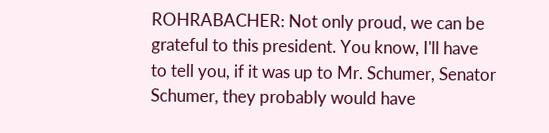ROHRABACHER: Not only proud, we can be grateful to this president. You know, I'll have to tell you, if it was up to Mr. Schumer, Senator Schumer, they probably would have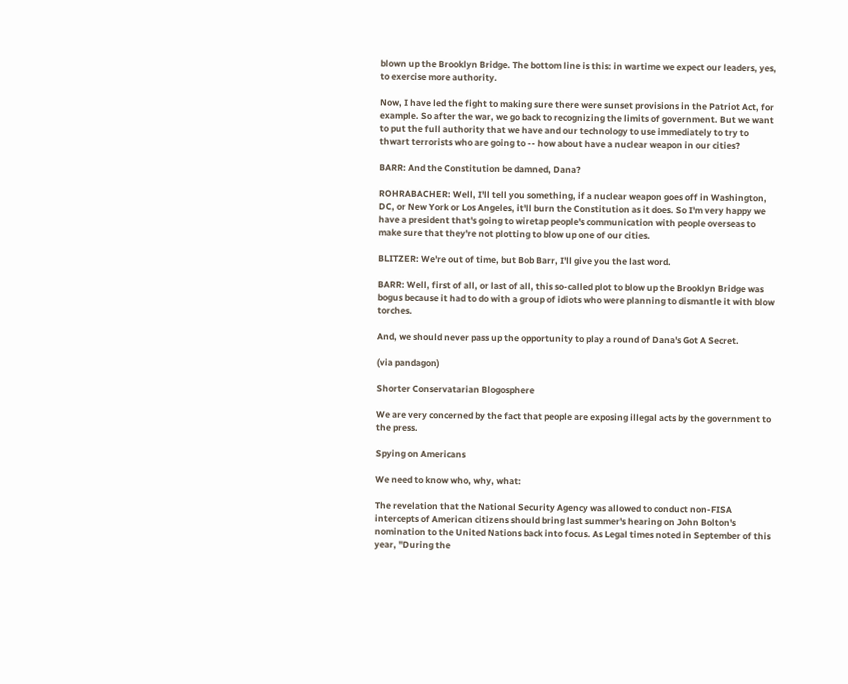blown up the Brooklyn Bridge. The bottom line is this: in wartime we expect our leaders, yes, to exercise more authority.

Now, I have led the fight to making sure there were sunset provisions in the Patriot Act, for example. So after the war, we go back to recognizing the limits of government. But we want to put the full authority that we have and our technology to use immediately to try to thwart terrorists who are going to -- how about have a nuclear weapon in our cities?

BARR: And the Constitution be damned, Dana?

ROHRABACHER: Well, I'll tell you something, if a nuclear weapon goes off in Washington, DC, or New York or Los Angeles, it'll burn the Constitution as it does. So I'm very happy we have a president that's going to wiretap people's communication with people overseas to make sure that they're not plotting to blow up one of our cities.

BLITZER: We're out of time, but Bob Barr, I'll give you the last word.

BARR: Well, first of all, or last of all, this so-called plot to blow up the Brooklyn Bridge was bogus because it had to do with a group of idiots who were planning to dismantle it with blow torches.

And, we should never pass up the opportunity to play a round of Dana's Got A Secret.

(via pandagon)

Shorter Conservatarian Blogosphere

We are very concerned by the fact that people are exposing illegal acts by the government to the press.

Spying on Americans

We need to know who, why, what:

The revelation that the National Security Agency was allowed to conduct non-FISA intercepts of American citizens should bring last summer's hearing on John Bolton's nomination to the United Nations back into focus. As Legal times noted in September of this year, "During the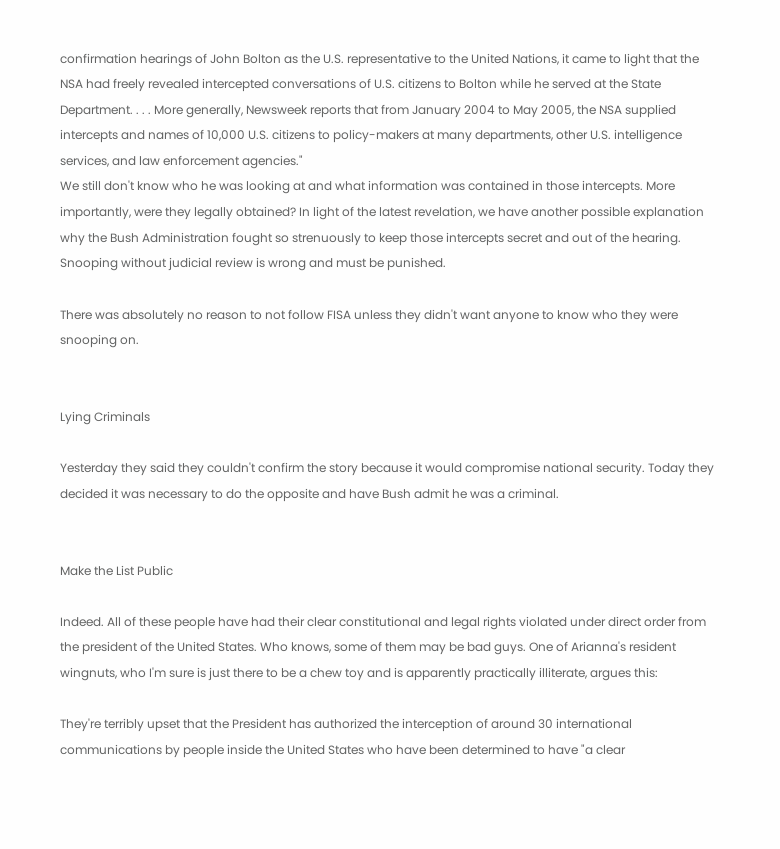confirmation hearings of John Bolton as the U.S. representative to the United Nations, it came to light that the NSA had freely revealed intercepted conversations of U.S. citizens to Bolton while he served at the State Department. . . . More generally, Newsweek reports that from January 2004 to May 2005, the NSA supplied intercepts and names of 10,000 U.S. citizens to policy-makers at many departments, other U.S. intelligence services, and law enforcement agencies."
We still don't know who he was looking at and what information was contained in those intercepts. More importantly, were they legally obtained? In light of the latest revelation, we have another possible explanation why the Bush Administration fought so strenuously to keep those intercepts secret and out of the hearing. Snooping without judicial review is wrong and must be punished.

There was absolutely no reason to not follow FISA unless they didn't want anyone to know who they were snooping on.


Lying Criminals

Yesterday they said they couldn't confirm the story because it would compromise national security. Today they decided it was necessary to do the opposite and have Bush admit he was a criminal.


Make the List Public

Indeed. All of these people have had their clear constitutional and legal rights violated under direct order from the president of the United States. Who knows, some of them may be bad guys. One of Arianna's resident wingnuts, who I'm sure is just there to be a chew toy and is apparently practically illiterate, argues this:

They're terribly upset that the President has authorized the interception of around 30 international communications by people inside the United States who have been determined to have "a clear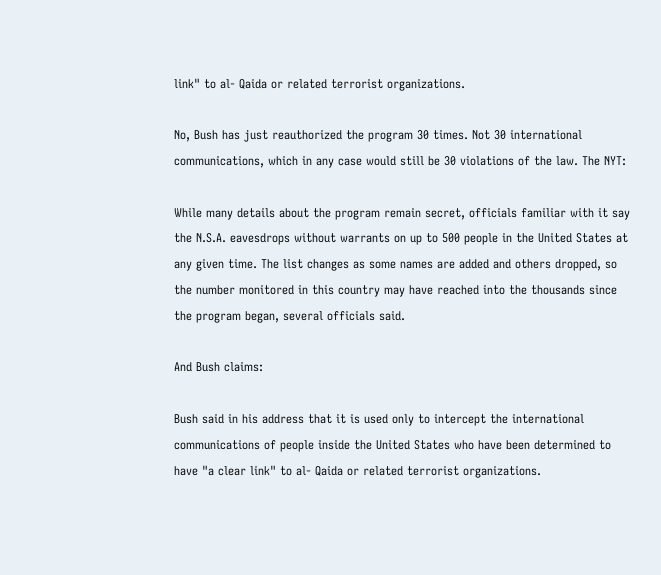link" to al- Qaida or related terrorist organizations.

No, Bush has just reauthorized the program 30 times. Not 30 international communications, which in any case would still be 30 violations of the law. The NYT:

While many details about the program remain secret, officials familiar with it say the N.S.A. eavesdrops without warrants on up to 500 people in the United States at any given time. The list changes as some names are added and others dropped, so the number monitored in this country may have reached into the thousands since the program began, several officials said.

And Bush claims:

Bush said in his address that it is used only to intercept the international communications of people inside the United States who have been determined to have "a clear link" to al- Qaida or related terrorist organizations.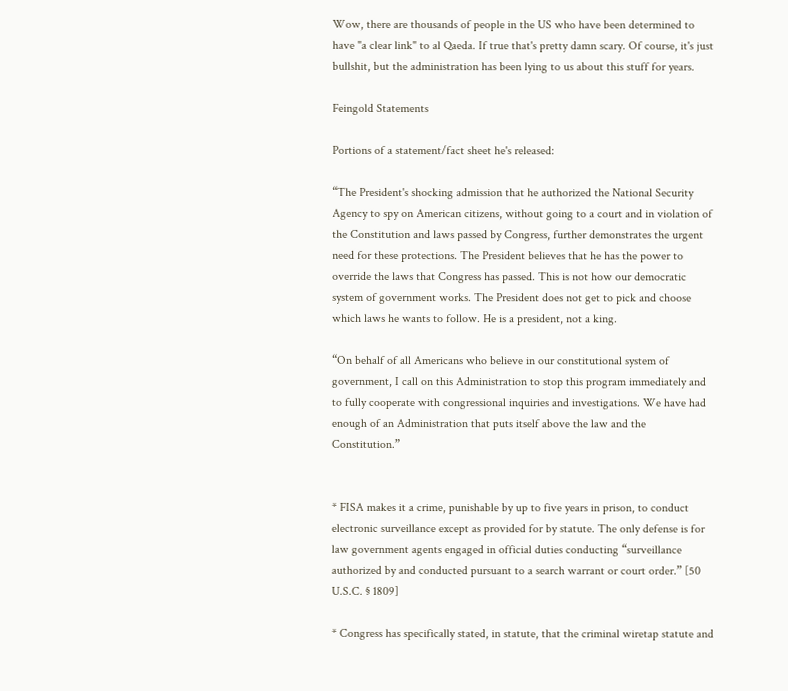Wow, there are thousands of people in the US who have been determined to have "a clear link" to al Qaeda. If true that's pretty damn scary. Of course, it's just bullshit, but the administration has been lying to us about this stuff for years.

Feingold Statements

Portions of a statement/fact sheet he's released:

“The President's shocking admission that he authorized the National Security Agency to spy on American citizens, without going to a court and in violation of the Constitution and laws passed by Congress, further demonstrates the urgent need for these protections. The President believes that he has the power to override the laws that Congress has passed. This is not how our democratic system of government works. The President does not get to pick and choose which laws he wants to follow. He is a president, not a king.

“On behalf of all Americans who believe in our constitutional system of government, I call on this Administration to stop this program immediately and to fully cooperate with congressional inquiries and investigations. We have had enough of an Administration that puts itself above the law and the Constitution.”


* FISA makes it a crime, punishable by up to five years in prison, to conduct electronic surveillance except as provided for by statute. The only defense is for law government agents engaged in official duties conducting “surveillance authorized by and conducted pursuant to a search warrant or court order.” [50 U.S.C. § 1809]

* Congress has specifically stated, in statute, that the criminal wiretap statute and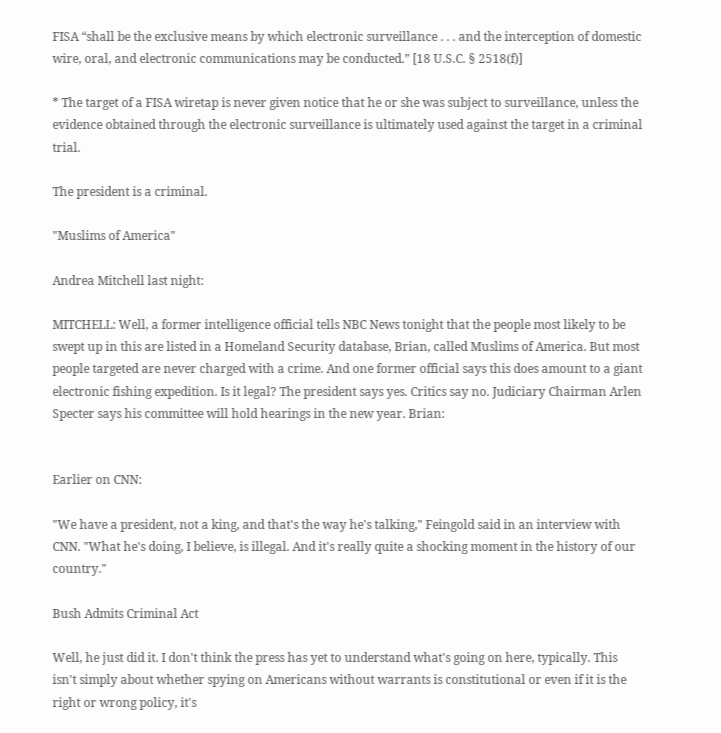FISA “shall be the exclusive means by which electronic surveillance . . . and the interception of domestic wire, oral, and electronic communications may be conducted.” [18 U.S.C. § 2518(f)]

* The target of a FISA wiretap is never given notice that he or she was subject to surveillance, unless the evidence obtained through the electronic surveillance is ultimately used against the target in a criminal trial.

The president is a criminal.

"Muslims of America"

Andrea Mitchell last night:

MITCHELL: Well, a former intelligence official tells NBC News tonight that the people most likely to be swept up in this are listed in a Homeland Security database, Brian, called Muslims of America. But most people targeted are never charged with a crime. And one former official says this does amount to a giant electronic fishing expedition. Is it legal? The president says yes. Critics say no. Judiciary Chairman Arlen Specter says his committee will hold hearings in the new year. Brian:


Earlier on CNN:

"We have a president, not a king, and that's the way he's talking," Feingold said in an interview with CNN. "What he's doing, I believe, is illegal. And it's really quite a shocking moment in the history of our country."

Bush Admits Criminal Act

Well, he just did it. I don't think the press has yet to understand what's going on here, typically. This isn't simply about whether spying on Americans without warrants is constitutional or even if it is the right or wrong policy, it's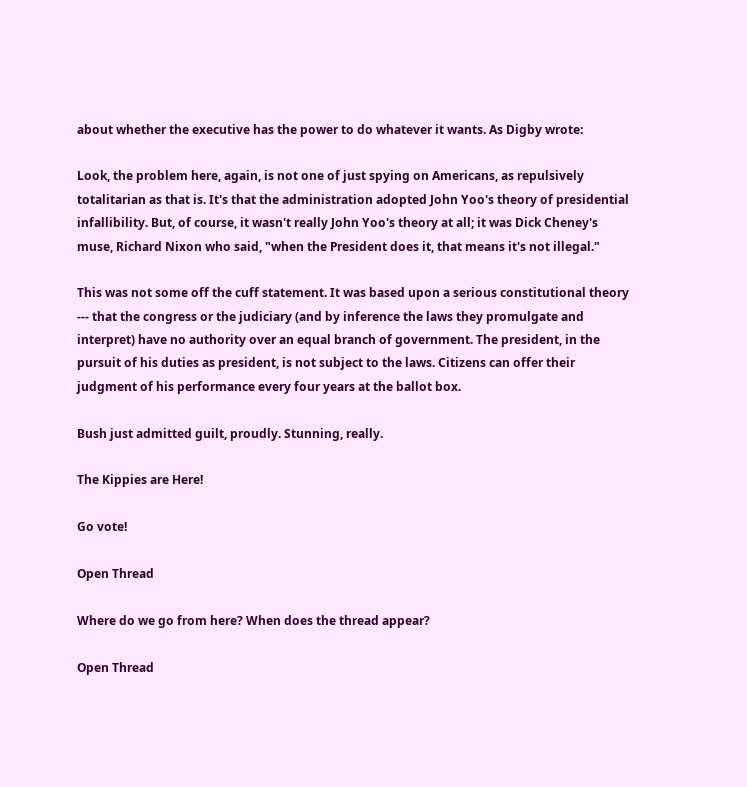about whether the executive has the power to do whatever it wants. As Digby wrote:

Look, the problem here, again, is not one of just spying on Americans, as repulsively totalitarian as that is. It's that the administration adopted John Yoo's theory of presidential infallibility. But, of course, it wasn't really John Yoo's theory at all; it was Dick Cheney's muse, Richard Nixon who said, "when the President does it, that means it's not illegal."

This was not some off the cuff statement. It was based upon a serious constitutional theory --- that the congress or the judiciary (and by inference the laws they promulgate and interpret) have no authority over an equal branch of government. The president, in the pursuit of his duties as president, is not subject to the laws. Citizens can offer their judgment of his performance every four years at the ballot box.

Bush just admitted guilt, proudly. Stunning, really.

The Kippies are Here!

Go vote!

Open Thread

Where do we go from here? When does the thread appear?

Open Thread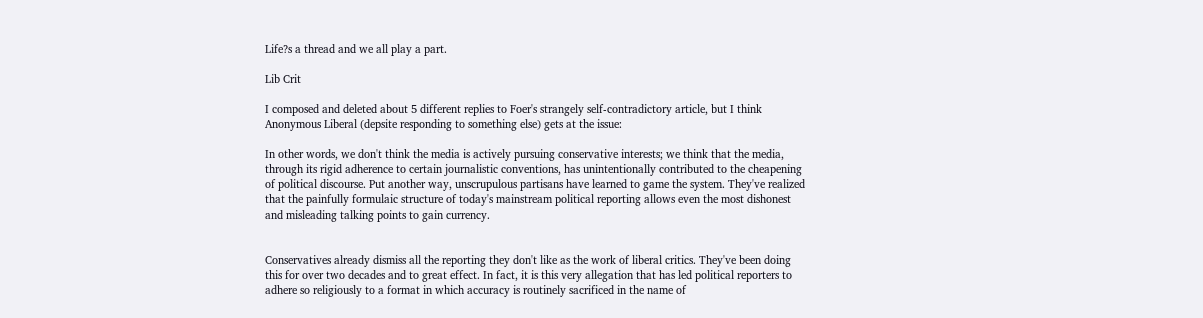Life?s a thread and we all play a part.

Lib Crit

I composed and deleted about 5 different replies to Foer's strangely self-contradictory article, but I think Anonymous Liberal (depsite responding to something else) gets at the issue:

In other words, we don't think the media is actively pursuing conservative interests; we think that the media, through its rigid adherence to certain journalistic conventions, has unintentionally contributed to the cheapening of political discourse. Put another way, unscrupulous partisans have learned to game the system. They've realized that the painfully formulaic structure of today's mainstream political reporting allows even the most dishonest and misleading talking points to gain currency.


Conservatives already dismiss all the reporting they don't like as the work of liberal critics. They've been doing this for over two decades and to great effect. In fact, it is this very allegation that has led political reporters to adhere so religiously to a format in which accuracy is routinely sacrificed in the name of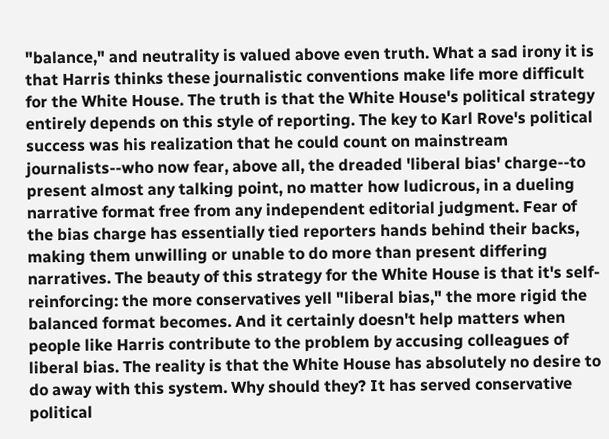"balance," and neutrality is valued above even truth. What a sad irony it is that Harris thinks these journalistic conventions make life more difficult for the White House. The truth is that the White House's political strategy entirely depends on this style of reporting. The key to Karl Rove's political success was his realization that he could count on mainstream journalists--who now fear, above all, the dreaded 'liberal bias' charge--to present almost any talking point, no matter how ludicrous, in a dueling narrative format free from any independent editorial judgment. Fear of the bias charge has essentially tied reporters hands behind their backs, making them unwilling or unable to do more than present differing narratives. The beauty of this strategy for the White House is that it's self-reinforcing: the more conservatives yell "liberal bias," the more rigid the balanced format becomes. And it certainly doesn't help matters when people like Harris contribute to the problem by accusing colleagues of liberal bias. The reality is that the White House has absolutely no desire to do away with this system. Why should they? It has served conservative political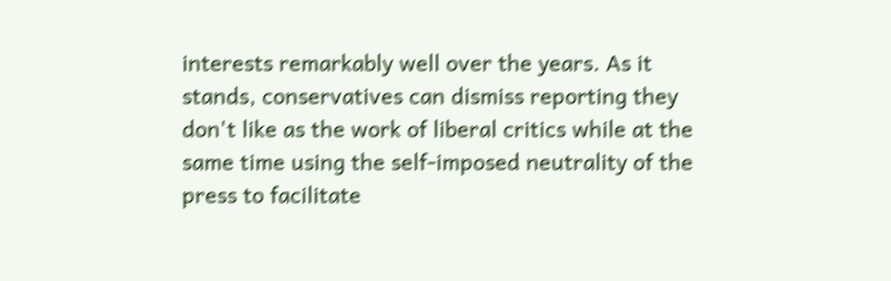interests remarkably well over the years. As it stands, conservatives can dismiss reporting they don't like as the work of liberal critics while at the same time using the self-imposed neutrality of the press to facilitate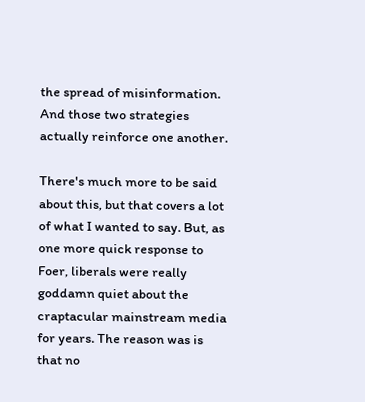the spread of misinformation. And those two strategies actually reinforce one another.

There's much more to be said about this, but that covers a lot of what I wanted to say. But, as one more quick response to Foer, liberals were really goddamn quiet about the craptacular mainstream media for years. The reason was is that no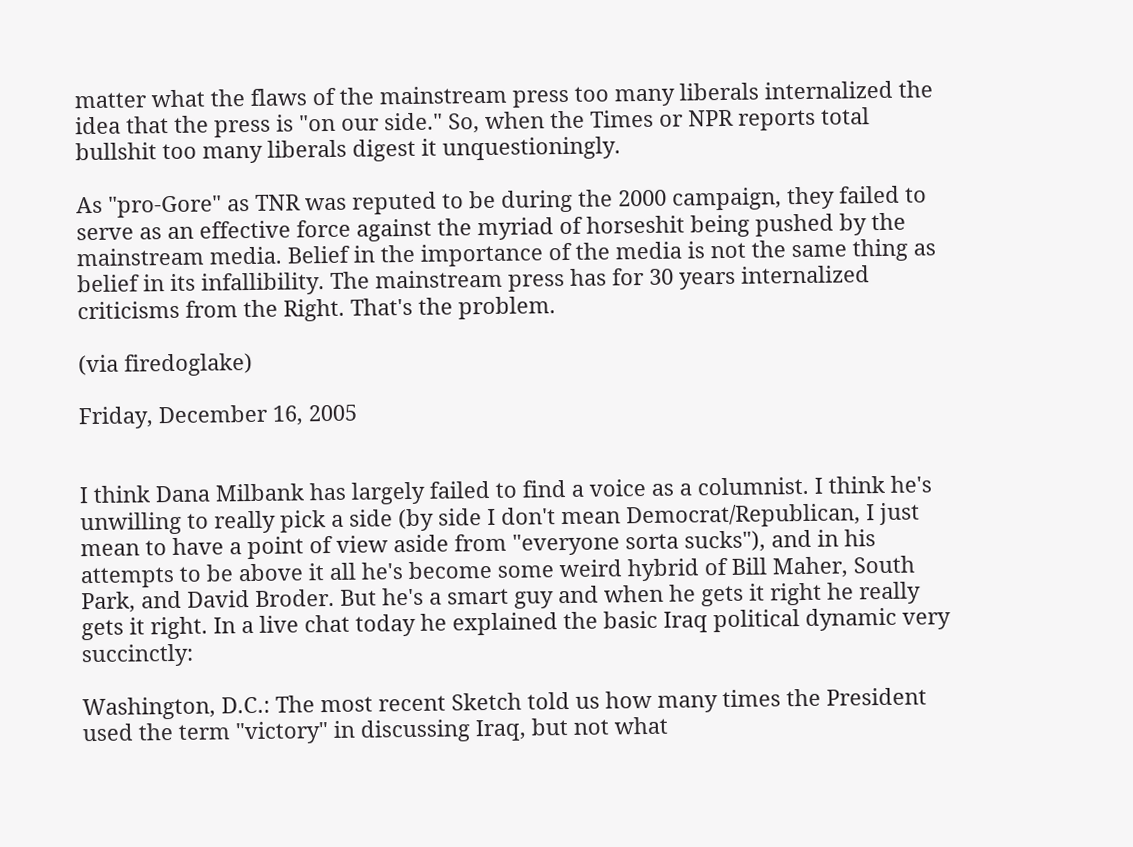matter what the flaws of the mainstream press too many liberals internalized the idea that the press is "on our side." So, when the Times or NPR reports total bullshit too many liberals digest it unquestioningly.

As "pro-Gore" as TNR was reputed to be during the 2000 campaign, they failed to serve as an effective force against the myriad of horseshit being pushed by the mainstream media. Belief in the importance of the media is not the same thing as belief in its infallibility. The mainstream press has for 30 years internalized criticisms from the Right. That's the problem.

(via firedoglake)

Friday, December 16, 2005


I think Dana Milbank has largely failed to find a voice as a columnist. I think he's unwilling to really pick a side (by side I don't mean Democrat/Republican, I just mean to have a point of view aside from "everyone sorta sucks"), and in his attempts to be above it all he's become some weird hybrid of Bill Maher, South Park, and David Broder. But he's a smart guy and when he gets it right he really gets it right. In a live chat today he explained the basic Iraq political dynamic very succinctly:

Washington, D.C.: The most recent Sketch told us how many times the President used the term "victory" in discussing Iraq, but not what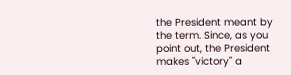the President meant by the term. Since, as you point out, the President makes "victory" a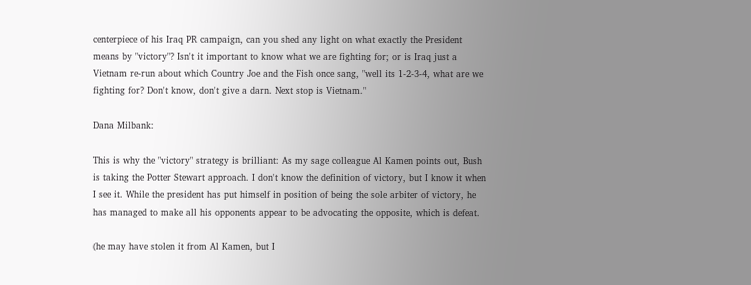centerpiece of his Iraq PR campaign, can you shed any light on what exactly the President means by "victory"? Isn't it important to know what we are fighting for; or is Iraq just a Vietnam re-run about which Country Joe and the Fish once sang, "well its 1-2-3-4, what are we fighting for? Don't know, don't give a darn. Next stop is Vietnam."

Dana Milbank:

This is why the "victory" strategy is brilliant: As my sage colleague Al Kamen points out, Bush is taking the Potter Stewart approach. I don't know the definition of victory, but I know it when I see it. While the president has put himself in position of being the sole arbiter of victory, he has managed to make all his opponents appear to be advocating the opposite, which is defeat.

(he may have stolen it from Al Kamen, but I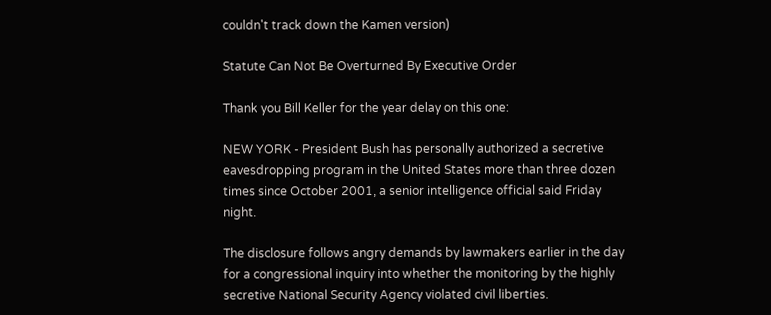couldn't track down the Kamen version)

Statute Can Not Be Overturned By Executive Order

Thank you Bill Keller for the year delay on this one:

NEW YORK - President Bush has personally authorized a secretive eavesdropping program in the United States more than three dozen times since October 2001, a senior intelligence official said Friday night.

The disclosure follows angry demands by lawmakers earlier in the day for a congressional inquiry into whether the monitoring by the highly secretive National Security Agency violated civil liberties.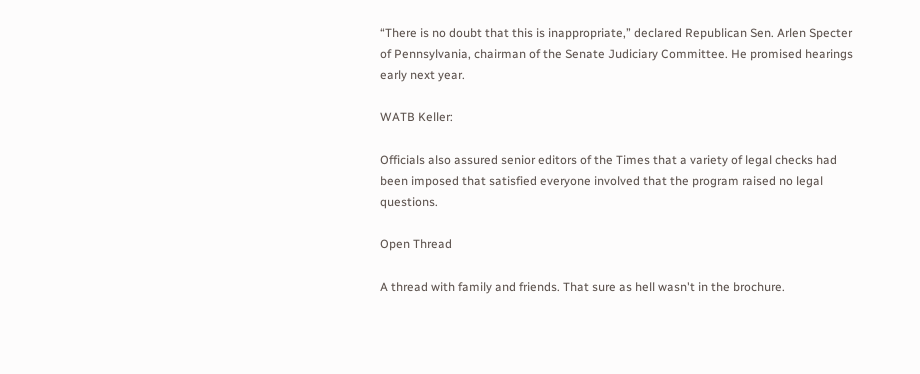“There is no doubt that this is inappropriate,” declared Republican Sen. Arlen Specter of Pennsylvania, chairman of the Senate Judiciary Committee. He promised hearings early next year.

WATB Keller:

Officials also assured senior editors of the Times that a variety of legal checks had been imposed that satisfied everyone involved that the program raised no legal questions.

Open Thread

A thread with family and friends. That sure as hell wasn't in the brochure.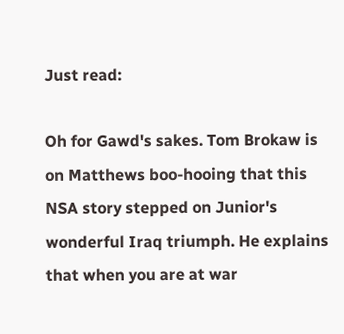Just read:

Oh for Gawd's sakes. Tom Brokaw is on Matthews boo-hooing that this NSA story stepped on Junior's wonderful Iraq triumph. He explains that when you are at war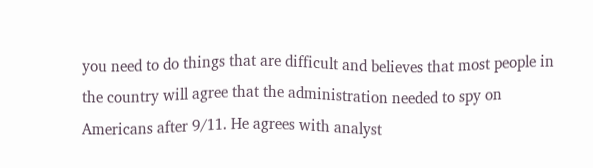you need to do things that are difficult and believes that most people in the country will agree that the administration needed to spy on Americans after 9/11. He agrees with analyst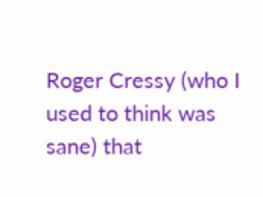Roger Cressy (who I used to think was sane) that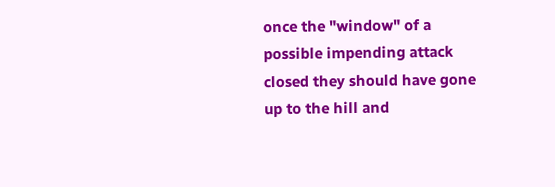once the "window" of a possible impending attack closed they should have gone up to the hill and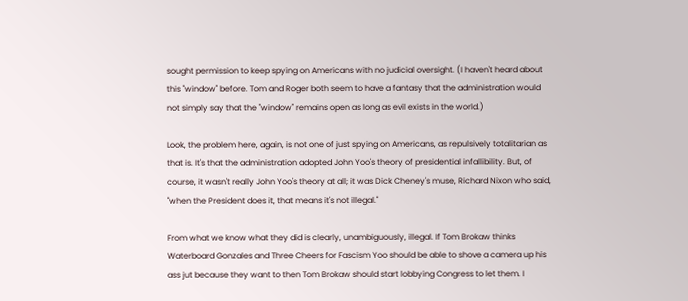sought permission to keep spying on Americans with no judicial oversight. (I haven't heard about this "window" before. Tom and Roger both seem to have a fantasy that the administration would not simply say that the "window" remains open as long as evil exists in the world.)

Look, the problem here, again, is not one of just spying on Americans, as repulsively totalitarian as that is. It's that the administration adopted John Yoo's theory of presidential infallibility. But, of course, it wasn't really John Yoo's theory at all; it was Dick Cheney's muse, Richard Nixon who said, "when the President does it, that means it's not illegal."

From what we know what they did is clearly, unambiguously, illegal. If Tom Brokaw thinks Waterboard Gonzales and Three Cheers for Fascism Yoo should be able to shove a camera up his ass jut because they want to then Tom Brokaw should start lobbying Congress to let them. I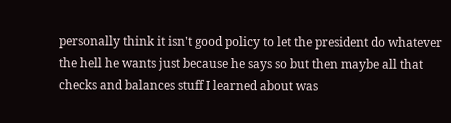personally think it isn't good policy to let the president do whatever the hell he wants just because he says so but then maybe all that checks and balances stuff I learned about was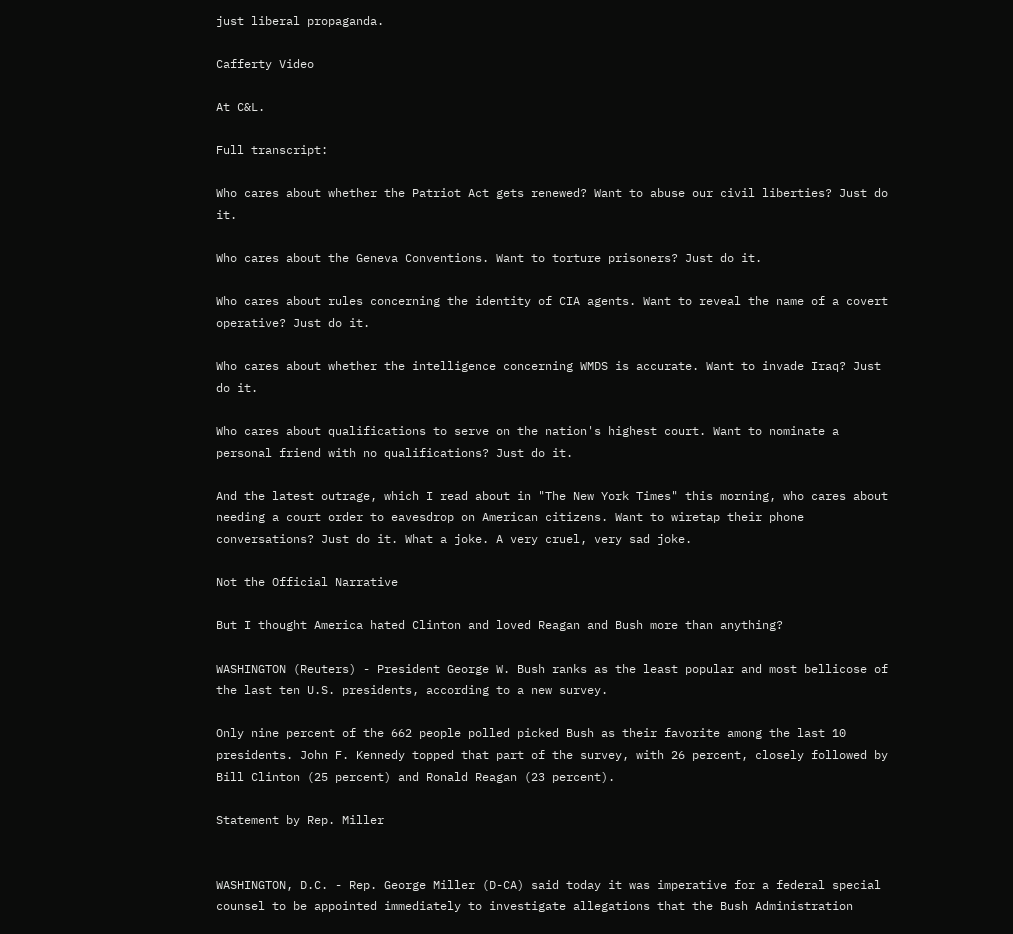just liberal propaganda.

Cafferty Video

At C&L.

Full transcript:

Who cares about whether the Patriot Act gets renewed? Want to abuse our civil liberties? Just do it.

Who cares about the Geneva Conventions. Want to torture prisoners? Just do it.

Who cares about rules concerning the identity of CIA agents. Want to reveal the name of a covert operative? Just do it.

Who cares about whether the intelligence concerning WMDS is accurate. Want to invade Iraq? Just do it.

Who cares about qualifications to serve on the nation's highest court. Want to nominate a personal friend with no qualifications? Just do it.

And the latest outrage, which I read about in "The New York Times" this morning, who cares about needing a court order to eavesdrop on American citizens. Want to wiretap their phone conversations? Just do it. What a joke. A very cruel, very sad joke.

Not the Official Narrative

But I thought America hated Clinton and loved Reagan and Bush more than anything?

WASHINGTON (Reuters) - President George W. Bush ranks as the least popular and most bellicose of the last ten U.S. presidents, according to a new survey.

Only nine percent of the 662 people polled picked Bush as their favorite among the last 10 presidents. John F. Kennedy topped that part of the survey, with 26 percent, closely followed by Bill Clinton (25 percent) and Ronald Reagan (23 percent).

Statement by Rep. Miller


WASHINGTON, D.C. - Rep. George Miller (D-CA) said today it was imperative for a federal special counsel to be appointed immediately to investigate allegations that the Bush Administration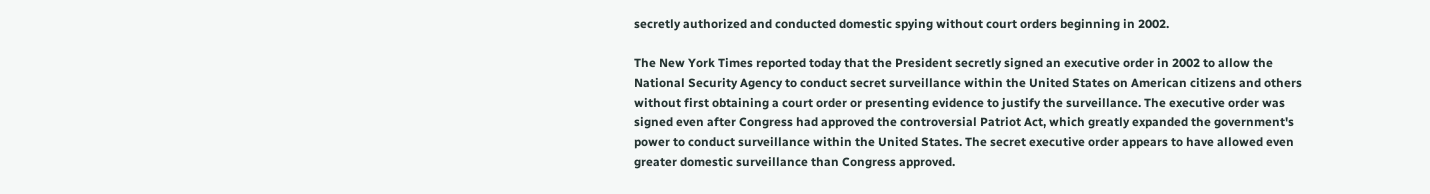secretly authorized and conducted domestic spying without court orders beginning in 2002.

The New York Times reported today that the President secretly signed an executive order in 2002 to allow the National Security Agency to conduct secret surveillance within the United States on American citizens and others without first obtaining a court order or presenting evidence to justify the surveillance. The executive order was signed even after Congress had approved the controversial Patriot Act, which greatly expanded the government's power to conduct surveillance within the United States. The secret executive order appears to have allowed even greater domestic surveillance than Congress approved.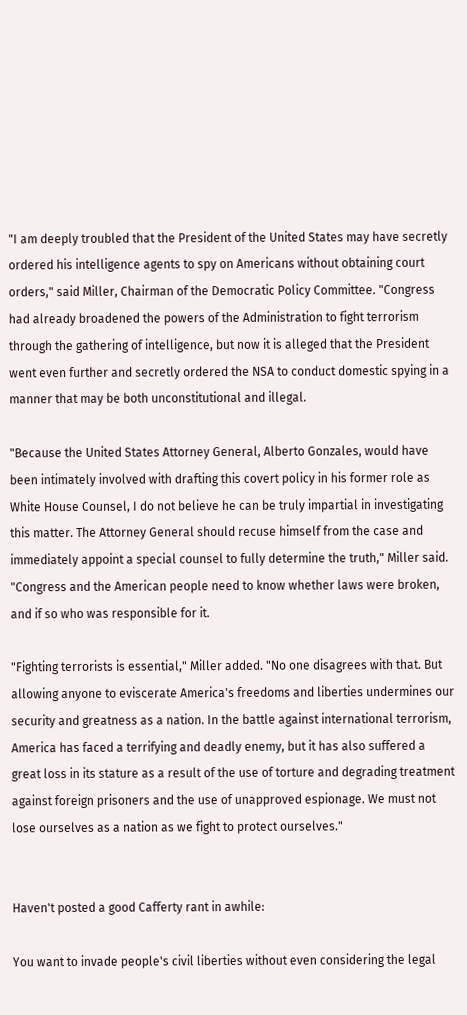"I am deeply troubled that the President of the United States may have secretly ordered his intelligence agents to spy on Americans without obtaining court orders," said Miller, Chairman of the Democratic Policy Committee. "Congress had already broadened the powers of the Administration to fight terrorism through the gathering of intelligence, but now it is alleged that the President went even further and secretly ordered the NSA to conduct domestic spying in a manner that may be both unconstitutional and illegal.

"Because the United States Attorney General, Alberto Gonzales, would have been intimately involved with drafting this covert policy in his former role as White House Counsel, I do not believe he can be truly impartial in investigating this matter. The Attorney General should recuse himself from the case and immediately appoint a special counsel to fully determine the truth," Miller said. "Congress and the American people need to know whether laws were broken, and if so who was responsible for it.

"Fighting terrorists is essential," Miller added. "No one disagrees with that. But allowing anyone to eviscerate America's freedoms and liberties undermines our security and greatness as a nation. In the battle against international terrorism, America has faced a terrifying and deadly enemy, but it has also suffered a great loss in its stature as a result of the use of torture and degrading treatment against foreign prisoners and the use of unapproved espionage. We must not lose ourselves as a nation as we fight to protect ourselves."


Haven't posted a good Cafferty rant in awhile:

You want to invade people's civil liberties without even considering the legal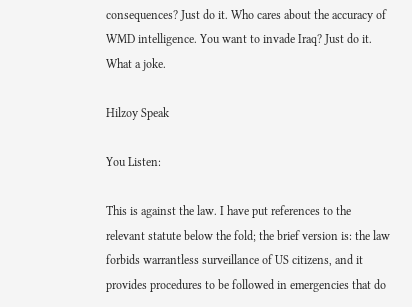consequences? Just do it. Who cares about the accuracy of WMD intelligence. You want to invade Iraq? Just do it. What a joke.

Hilzoy Speak

You Listen:

This is against the law. I have put references to the relevant statute below the fold; the brief version is: the law forbids warrantless surveillance of US citizens, and it provides procedures to be followed in emergencies that do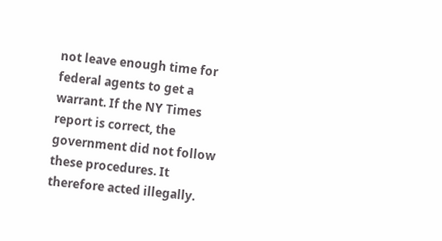not leave enough time for federal agents to get a warrant. If the NY Times report is correct, the government did not follow these procedures. It therefore acted illegally.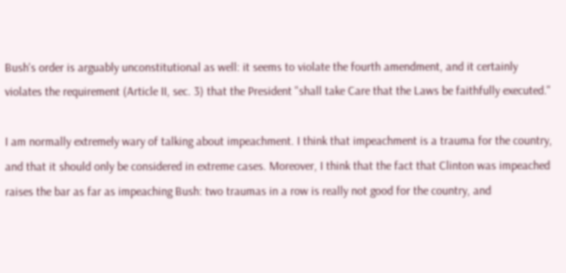Bush's order is arguably unconstitutional as well: it seems to violate the fourth amendment, and it certainly violates the requirement (Article II, sec. 3) that the President "shall take Care that the Laws be faithfully executed."

I am normally extremely wary of talking about impeachment. I think that impeachment is a trauma for the country, and that it should only be considered in extreme cases. Moreover, I think that the fact that Clinton was impeached raises the bar as far as impeaching Bush: two traumas in a row is really not good for the country, and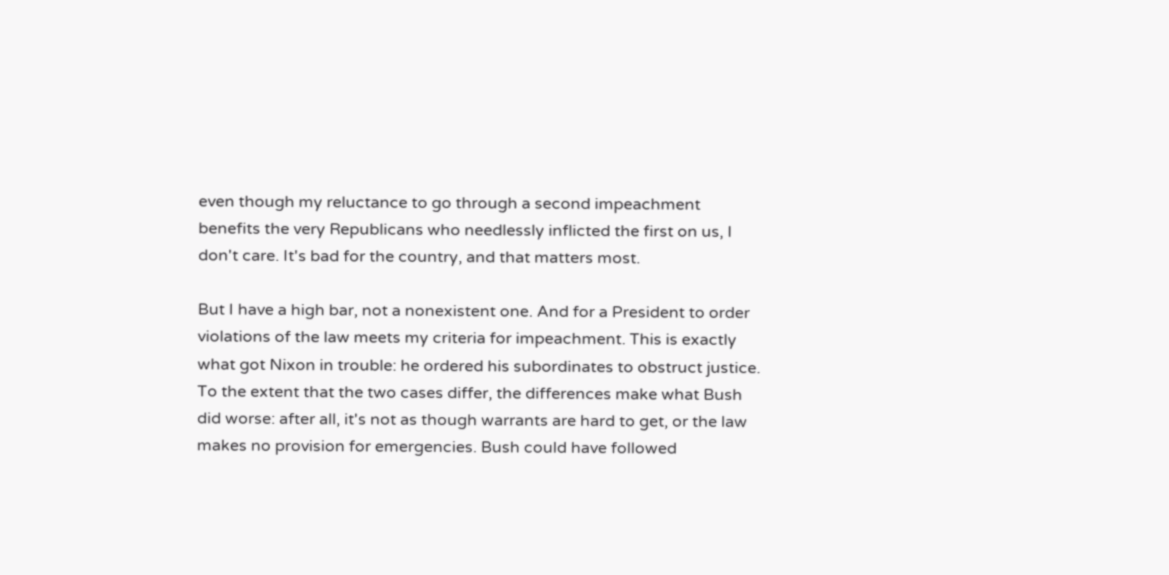even though my reluctance to go through a second impeachment benefits the very Republicans who needlessly inflicted the first on us, I don't care. It's bad for the country, and that matters most.

But I have a high bar, not a nonexistent one. And for a President to order violations of the law meets my criteria for impeachment. This is exactly what got Nixon in trouble: he ordered his subordinates to obstruct justice. To the extent that the two cases differ, the differences make what Bush did worse: after all, it's not as though warrants are hard to get, or the law makes no provision for emergencies. Bush could have followed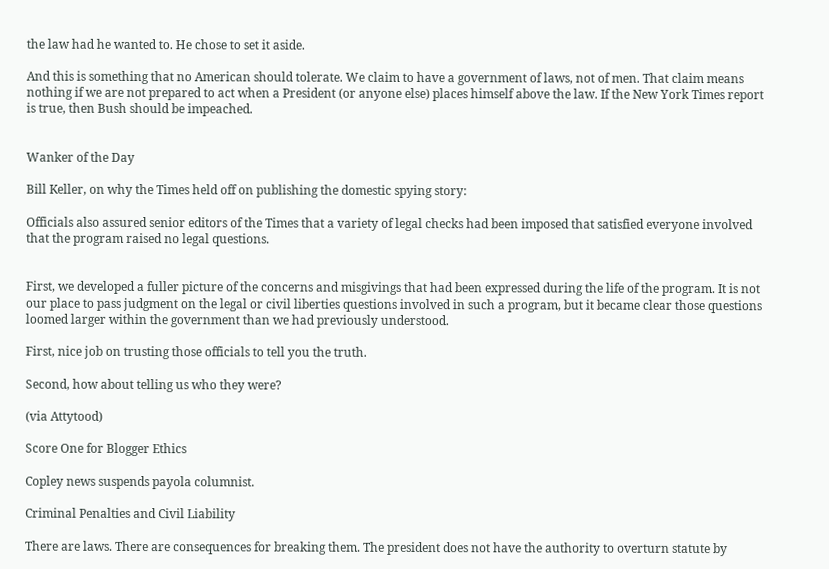the law had he wanted to. He chose to set it aside.

And this is something that no American should tolerate. We claim to have a government of laws, not of men. That claim means nothing if we are not prepared to act when a President (or anyone else) places himself above the law. If the New York Times report is true, then Bush should be impeached.


Wanker of the Day

Bill Keller, on why the Times held off on publishing the domestic spying story:

Officials also assured senior editors of the Times that a variety of legal checks had been imposed that satisfied everyone involved that the program raised no legal questions.


First, we developed a fuller picture of the concerns and misgivings that had been expressed during the life of the program. It is not our place to pass judgment on the legal or civil liberties questions involved in such a program, but it became clear those questions loomed larger within the government than we had previously understood.

First, nice job on trusting those officials to tell you the truth.

Second, how about telling us who they were?

(via Attytood)

Score One for Blogger Ethics

Copley news suspends payola columnist.

Criminal Penalties and Civil Liability

There are laws. There are consequences for breaking them. The president does not have the authority to overturn statute by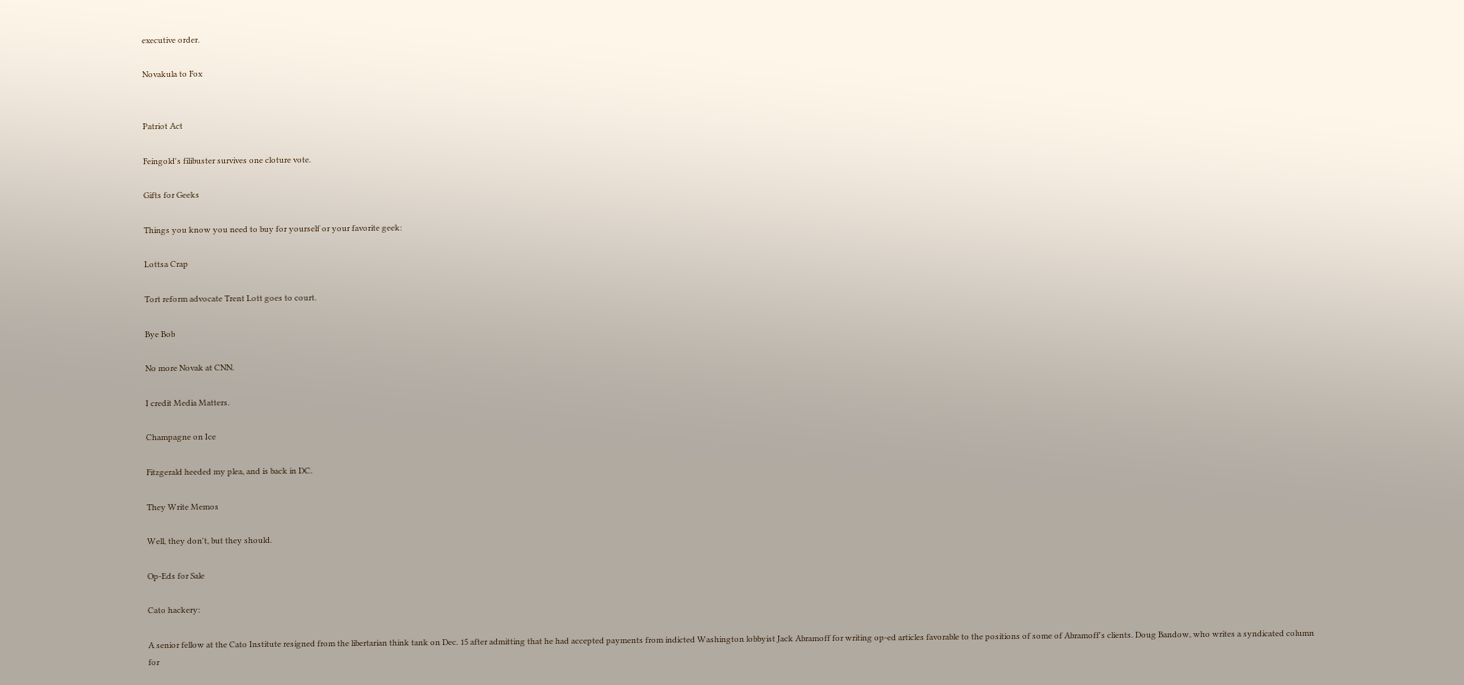executive order.

Novakula to Fox


Patriot Act

Feingold's filibuster survives one cloture vote.

Gifts for Geeks

Things you know you need to buy for yourself or your favorite geek:

Lottsa Crap

Tort reform advocate Trent Lott goes to court.

Bye Bob

No more Novak at CNN.

I credit Media Matters.

Champagne on Ice

Fitzgerald heeded my plea, and is back in DC.

They Write Memos

Well, they don't, but they should.

Op-Eds for Sale

Cato hackery:

A senior fellow at the Cato Institute resigned from the libertarian think tank on Dec. 15 after admitting that he had accepted payments from indicted Washington lobbyist Jack Abramoff for writing op-ed articles favorable to the positions of some of Abramoff's clients. Doug Bandow, who writes a syndicated column for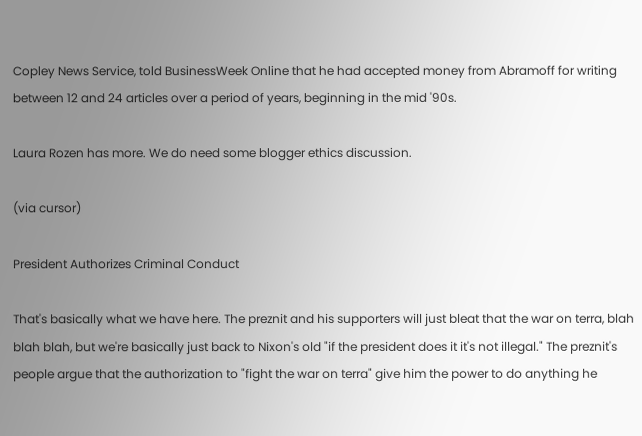Copley News Service, told BusinessWeek Online that he had accepted money from Abramoff for writing between 12 and 24 articles over a period of years, beginning in the mid '90s.

Laura Rozen has more. We do need some blogger ethics discussion.

(via cursor)

President Authorizes Criminal Conduct

That's basically what we have here. The preznit and his supporters will just bleat that the war on terra, blah blah blah, but we're basically just back to Nixon's old "if the president does it it's not illegal." The preznit's people argue that the authorization to "fight the war on terra" give him the power to do anything he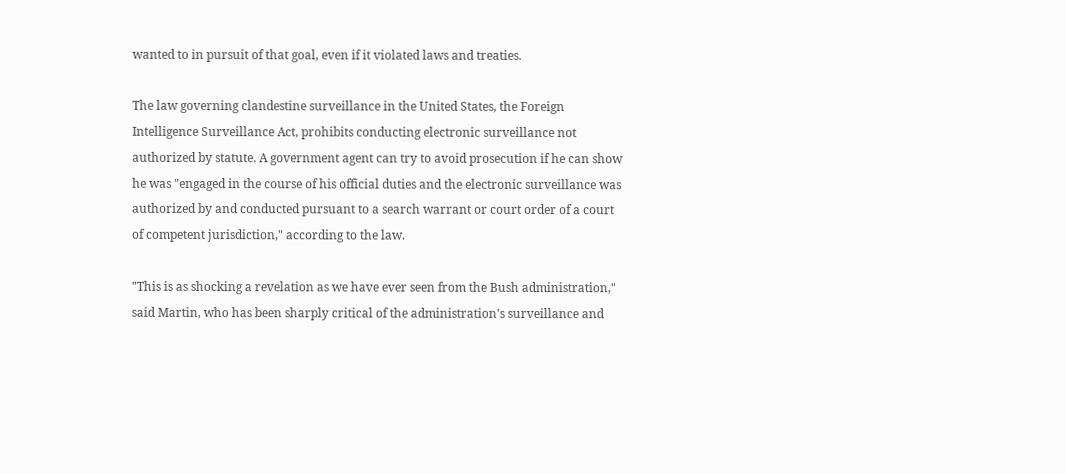wanted to in pursuit of that goal, even if it violated laws and treaties.

The law governing clandestine surveillance in the United States, the Foreign Intelligence Surveillance Act, prohibits conducting electronic surveillance not authorized by statute. A government agent can try to avoid prosecution if he can show he was "engaged in the course of his official duties and the electronic surveillance was authorized by and conducted pursuant to a search warrant or court order of a court of competent jurisdiction," according to the law.

"This is as shocking a revelation as we have ever seen from the Bush administration," said Martin, who has been sharply critical of the administration's surveillance and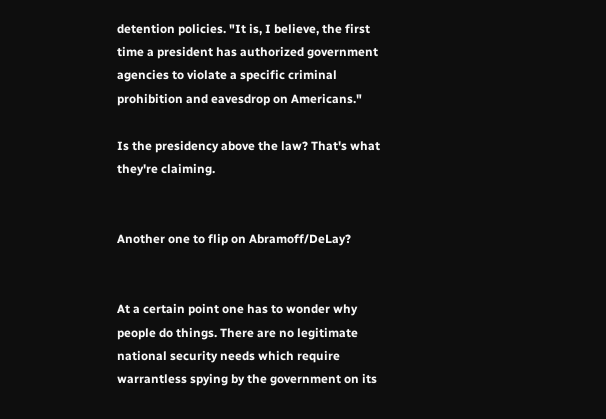detention policies. "It is, I believe, the first time a president has authorized government agencies to violate a specific criminal prohibition and eavesdrop on Americans."

Is the presidency above the law? That's what they're claiming.


Another one to flip on Abramoff/DeLay?


At a certain point one has to wonder why people do things. There are no legitimate national security needs which require warrantless spying by the government on its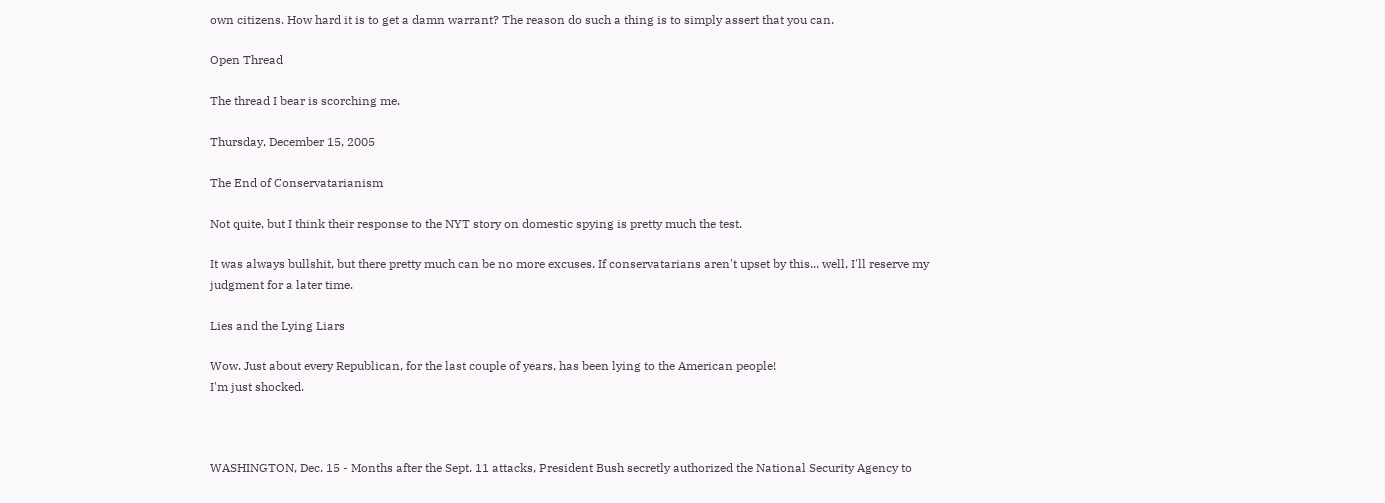own citizens. How hard it is to get a damn warrant? The reason do such a thing is to simply assert that you can.

Open Thread

The thread I bear is scorching me.

Thursday, December 15, 2005

The End of Conservatarianism

Not quite, but I think their response to the NYT story on domestic spying is pretty much the test.

It was always bullshit, but there pretty much can be no more excuses. If conservatarians aren't upset by this... well, I'll reserve my judgment for a later time.

Lies and the Lying Liars

Wow. Just about every Republican, for the last couple of years, has been lying to the American people!
I'm just shocked.



WASHINGTON, Dec. 15 - Months after the Sept. 11 attacks, President Bush secretly authorized the National Security Agency to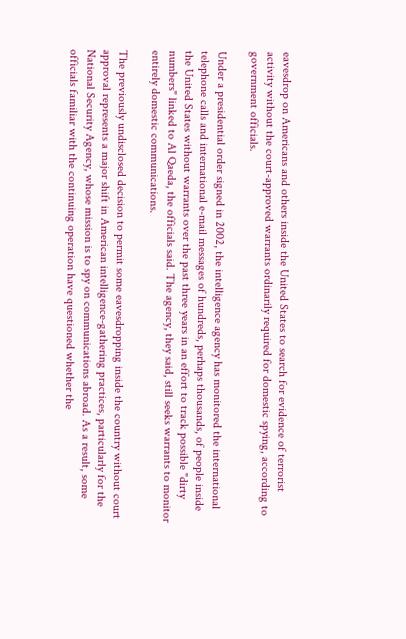eavesdrop on Americans and others inside the United States to search for evidence of terrorist activity without the court-approved warrants ordinarily required for domestic spying, according to government officials.

Under a presidential order signed in 2002, the intelligence agency has monitored the international telephone calls and international e-mail messages of hundreds, perhaps thousands, of people inside the United States without warrants over the past three years in an effort to track possible "dirty numbers" linked to Al Qaeda, the officials said. The agency, they said, still seeks warrants to monitor entirely domestic communications.

The previously undisclosed decision to permit some eavesdropping inside the country without court approval represents a major shift in American intelligence-gathering practices, particularly for the National Security Agency, whose mission is to spy on communications abroad. As a result, some officials familiar with the continuing operation have questioned whether the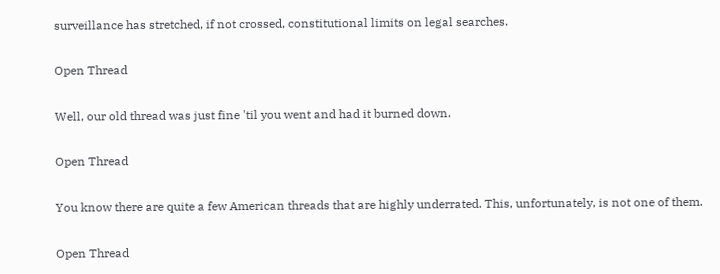surveillance has stretched, if not crossed, constitutional limits on legal searches.

Open Thread

Well, our old thread was just fine 'til you went and had it burned down.

Open Thread

You know there are quite a few American threads that are highly underrated. This, unfortunately, is not one of them.

Open Thread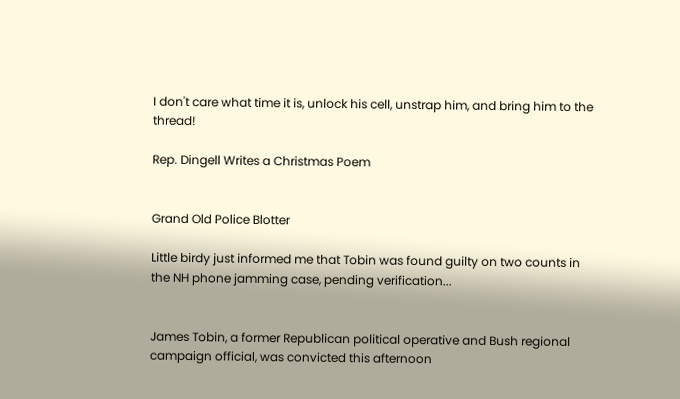I don't care what time it is, unlock his cell, unstrap him, and bring him to the thread!

Rep. Dingell Writes a Christmas Poem


Grand Old Police Blotter

Little birdy just informed me that Tobin was found guilty on two counts in the NH phone jamming case, pending verification...


James Tobin, a former Republican political operative and Bush regional campaign official, was convicted this afternoon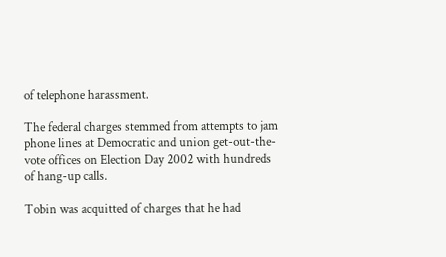of telephone harassment.

The federal charges stemmed from attempts to jam phone lines at Democratic and union get-out-the-vote offices on Election Day 2002 with hundreds of hang-up calls.

Tobin was acquitted of charges that he had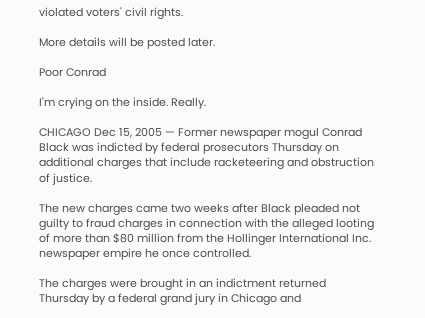violated voters' civil rights.

More details will be posted later.

Poor Conrad

I'm crying on the inside. Really.

CHICAGO Dec 15, 2005 — Former newspaper mogul Conrad Black was indicted by federal prosecutors Thursday on additional charges that include racketeering and obstruction of justice.

The new charges came two weeks after Black pleaded not guilty to fraud charges in connection with the alleged looting of more than $80 million from the Hollinger International Inc. newspaper empire he once controlled.

The charges were brought in an indictment returned Thursday by a federal grand jury in Chicago and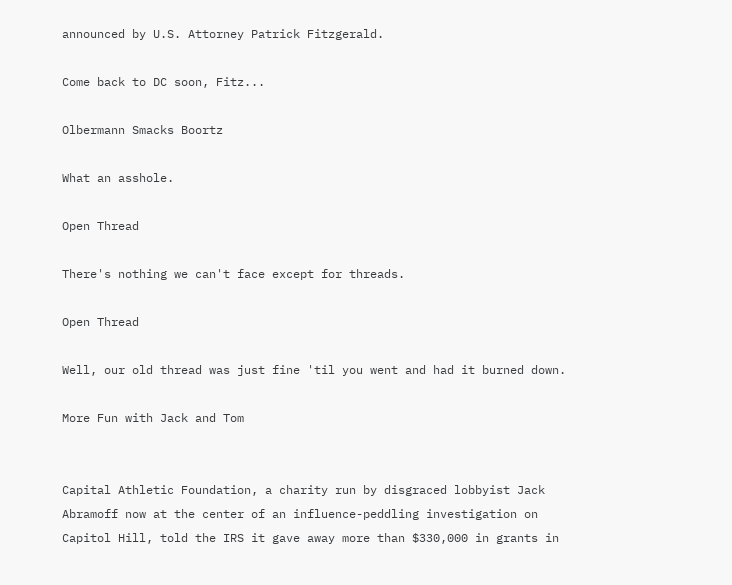announced by U.S. Attorney Patrick Fitzgerald.

Come back to DC soon, Fitz...

Olbermann Smacks Boortz

What an asshole.

Open Thread

There's nothing we can't face except for threads.

Open Thread

Well, our old thread was just fine 'til you went and had it burned down.

More Fun with Jack and Tom


Capital Athletic Foundation, a charity run by disgraced lobbyist Jack Abramoff now at the center of an influence-peddling investigation on Capitol Hill, told the IRS it gave away more than $330,000 in grants in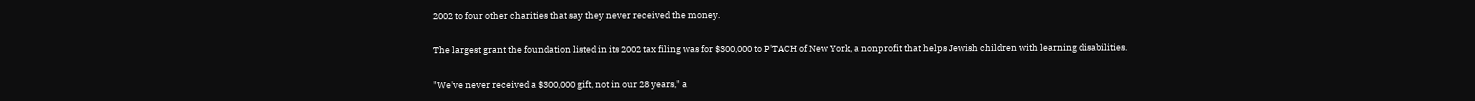2002 to four other charities that say they never received the money.

The largest grant the foundation listed in its 2002 tax filing was for $300,000 to P'TACH of New York, a nonprofit that helps Jewish children with learning disabilities.

"We've never received a $300,000 gift, not in our 28 years," a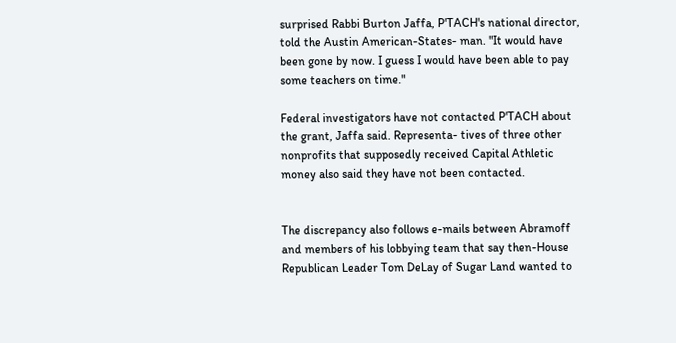surprised Rabbi Burton Jaffa, P'TACH's national director, told the Austin American-States- man. "It would have been gone by now. I guess I would have been able to pay some teachers on time."

Federal investigators have not contacted P'TACH about the grant, Jaffa said. Representa- tives of three other nonprofits that supposedly received Capital Athletic money also said they have not been contacted.


The discrepancy also follows e-mails between Abramoff and members of his lobbying team that say then-House Republican Leader Tom DeLay of Sugar Land wanted to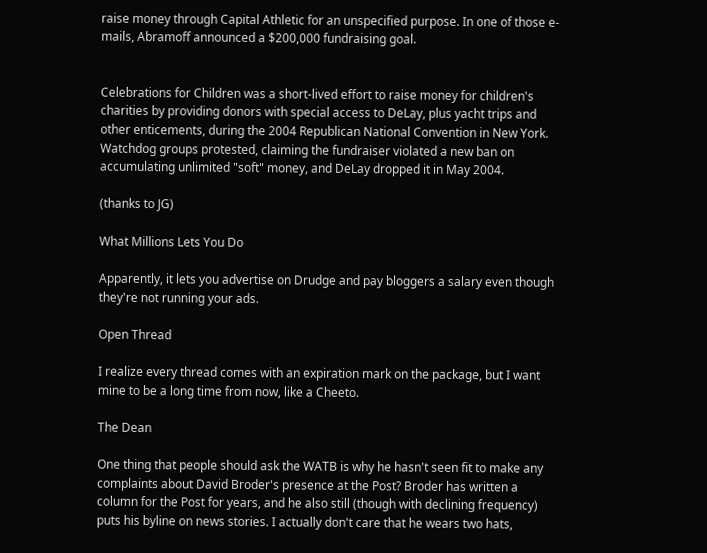raise money through Capital Athletic for an unspecified purpose. In one of those e-mails, Abramoff announced a $200,000 fundraising goal.


Celebrations for Children was a short-lived effort to raise money for children's charities by providing donors with special access to DeLay, plus yacht trips and other enticements, during the 2004 Republican National Convention in New York. Watchdog groups protested, claiming the fundraiser violated a new ban on accumulating unlimited "soft" money, and DeLay dropped it in May 2004.

(thanks to JG)

What Millions Lets You Do

Apparently, it lets you advertise on Drudge and pay bloggers a salary even though they're not running your ads.

Open Thread

I realize every thread comes with an expiration mark on the package, but I want mine to be a long time from now, like a Cheeto.

The Dean

One thing that people should ask the WATB is why he hasn't seen fit to make any complaints about David Broder's presence at the Post? Broder has written a column for the Post for years, and he also still (though with declining frequency) puts his byline on news stories. I actually don't care that he wears two hats,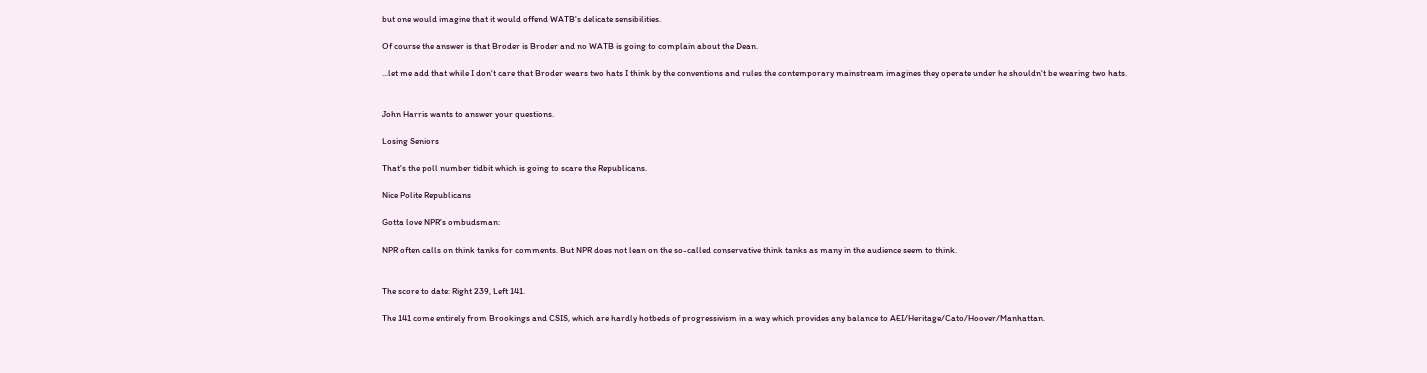but one would imagine that it would offend WATB's delicate sensibilities.

Of course the answer is that Broder is Broder and no WATB is going to complain about the Dean.

...let me add that while I don't care that Broder wears two hats I think by the conventions and rules the contemporary mainstream imagines they operate under he shouldn't be wearing two hats.


John Harris wants to answer your questions.

Losing Seniors

That's the poll number tidbit which is going to scare the Republicans.

Nice Polite Republicans

Gotta love NPR's ombudsman:

NPR often calls on think tanks for comments. But NPR does not lean on the so-called conservative think tanks as many in the audience seem to think.


The score to date: Right 239, Left 141.

The 141 come entirely from Brookings and CSIS, which are hardly hotbeds of progressivism in a way which provides any balance to AEI/Heritage/Cato/Hoover/Manhattan.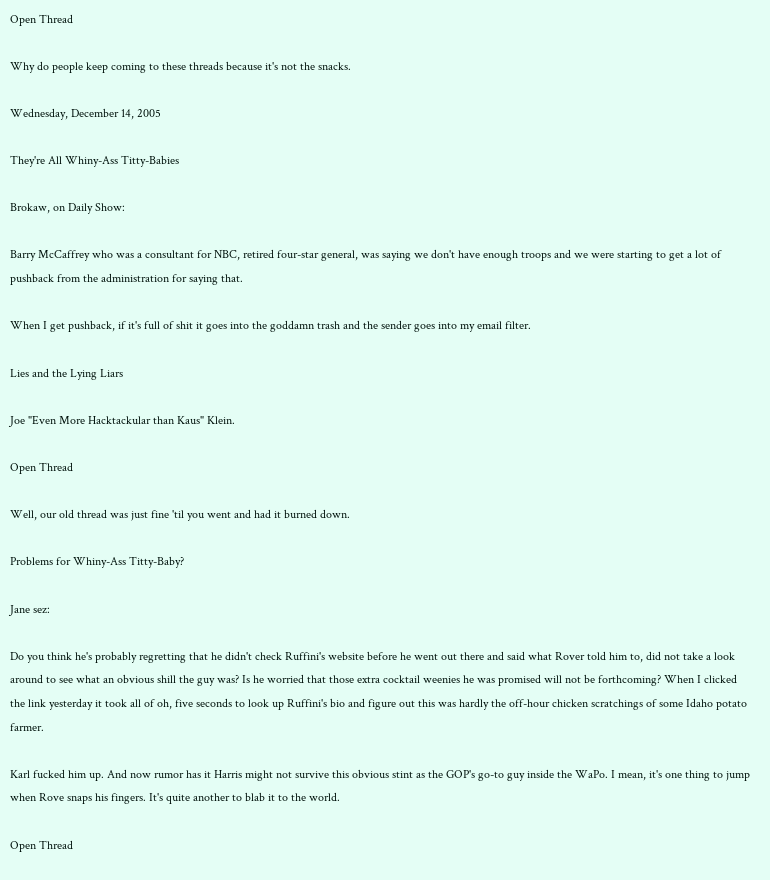Open Thread

Why do people keep coming to these threads because it's not the snacks.

Wednesday, December 14, 2005

They're All Whiny-Ass Titty-Babies

Brokaw, on Daily Show:

Barry McCaffrey who was a consultant for NBC, retired four-star general, was saying we don't have enough troops and we were starting to get a lot of pushback from the administration for saying that.

When I get pushback, if it's full of shit it goes into the goddamn trash and the sender goes into my email filter.

Lies and the Lying Liars

Joe "Even More Hacktackular than Kaus" Klein.

Open Thread

Well, our old thread was just fine 'til you went and had it burned down.

Problems for Whiny-Ass Titty-Baby?

Jane sez:

Do you think he's probably regretting that he didn't check Ruffini's website before he went out there and said what Rover told him to, did not take a look around to see what an obvious shill the guy was? Is he worried that those extra cocktail weenies he was promised will not be forthcoming? When I clicked the link yesterday it took all of oh, five seconds to look up Ruffini's bio and figure out this was hardly the off-hour chicken scratchings of some Idaho potato farmer.

Karl fucked him up. And now rumor has it Harris might not survive this obvious stint as the GOP's go-to guy inside the WaPo. I mean, it's one thing to jump when Rove snaps his fingers. It's quite another to blab it to the world.

Open Thread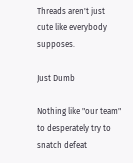Threads aren't just cute like everybody supposes.

Just Dumb

Nothing like "our team" to desperately try to snatch defeat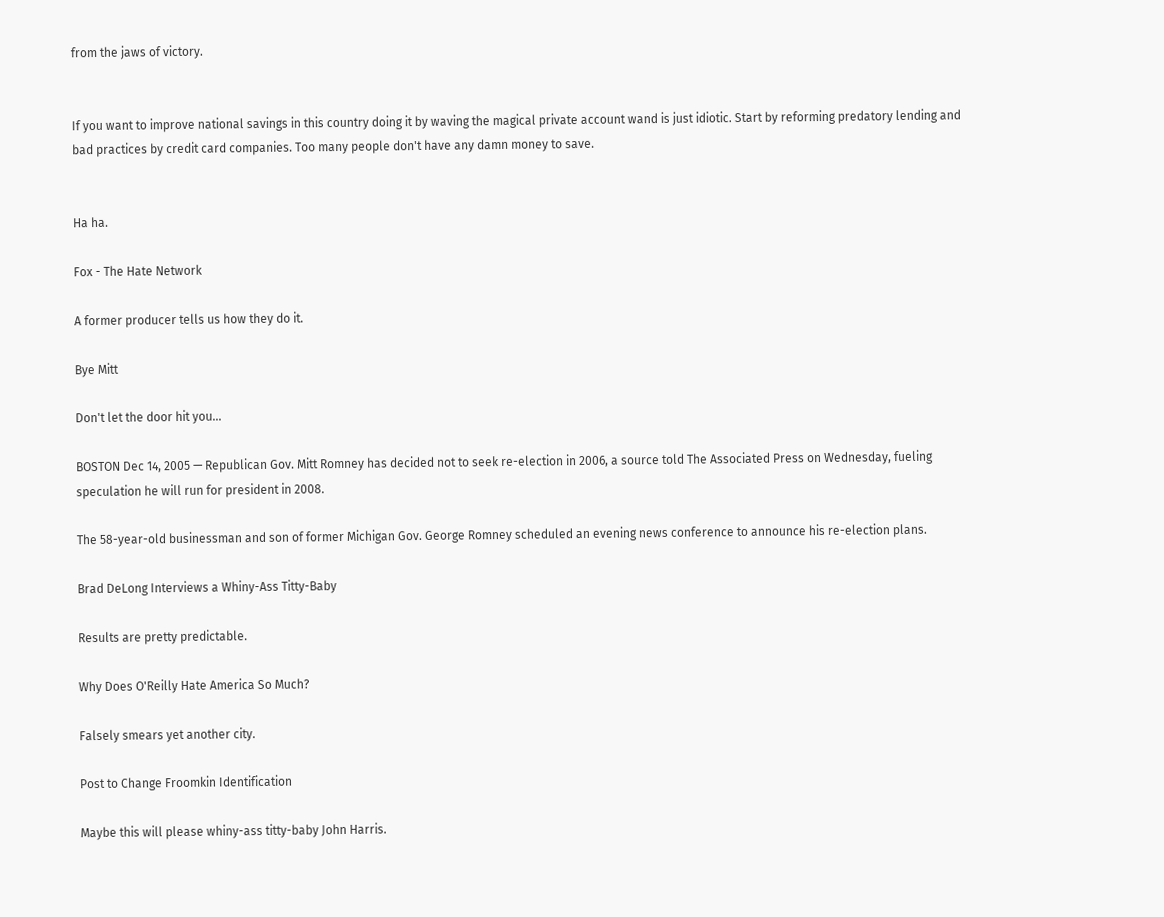from the jaws of victory.


If you want to improve national savings in this country doing it by waving the magical private account wand is just idiotic. Start by reforming predatory lending and bad practices by credit card companies. Too many people don't have any damn money to save.


Ha ha.

Fox - The Hate Network

A former producer tells us how they do it.

Bye Mitt

Don't let the door hit you...

BOSTON Dec 14, 2005 — Republican Gov. Mitt Romney has decided not to seek re-election in 2006, a source told The Associated Press on Wednesday, fueling speculation he will run for president in 2008.

The 58-year-old businessman and son of former Michigan Gov. George Romney scheduled an evening news conference to announce his re-election plans.

Brad DeLong Interviews a Whiny-Ass Titty-Baby

Results are pretty predictable.

Why Does O'Reilly Hate America So Much?

Falsely smears yet another city.

Post to Change Froomkin Identification

Maybe this will please whiny-ass titty-baby John Harris.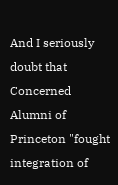And I seriously doubt that Concerned Alumni of Princeton "fought integration of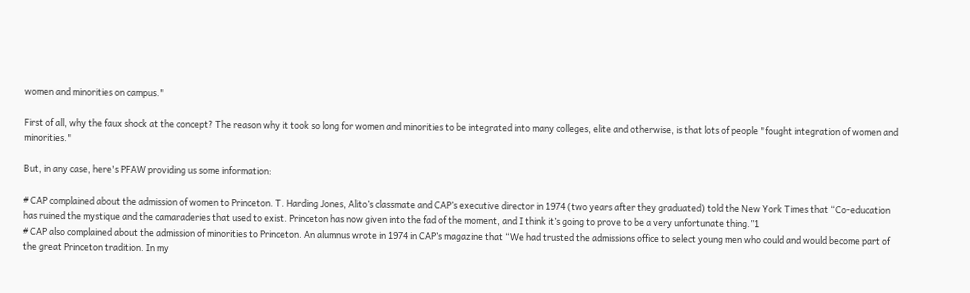women and minorities on campus."

First of all, why the faux shock at the concept? The reason why it took so long for women and minorities to be integrated into many colleges, elite and otherwise, is that lots of people "fought integration of women and minorities."

But, in any case, here's PFAW providing us some information:

# CAP complained about the admission of women to Princeton. T. Harding Jones, Alito’s classmate and CAP’s executive director in 1974 (two years after they graduated) told the New York Times that “Co-education has ruined the mystique and the camaraderies that used to exist. Princeton has now given into the fad of the moment, and I think it’s going to prove to be a very unfortunate thing.”1
# CAP also complained about the admission of minorities to Princeton. An alumnus wrote in 1974 in CAP’s magazine that “We had trusted the admissions office to select young men who could and would become part of the great Princeton tradition. In my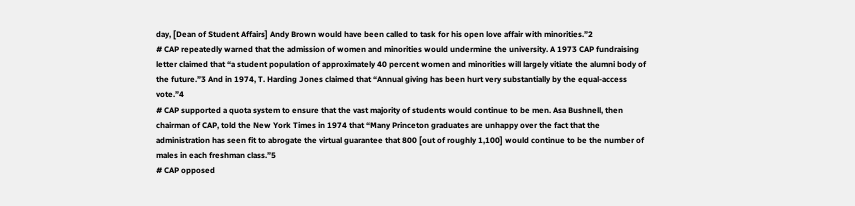day, [Dean of Student Affairs] Andy Brown would have been called to task for his open love affair with minorities.”2
# CAP repeatedly warned that the admission of women and minorities would undermine the university. A 1973 CAP fundraising letter claimed that “a student population of approximately 40 percent women and minorities will largely vitiate the alumni body of the future.”3 And in 1974, T. Harding Jones claimed that “Annual giving has been hurt very substantially by the equal-access vote.”4
# CAP supported a quota system to ensure that the vast majority of students would continue to be men. Asa Bushnell, then chairman of CAP, told the New York Times in 1974 that “Many Princeton graduates are unhappy over the fact that the administration has seen fit to abrogate the virtual guarantee that 800 [out of roughly 1,100] would continue to be the number of males in each freshman class.”5
# CAP opposed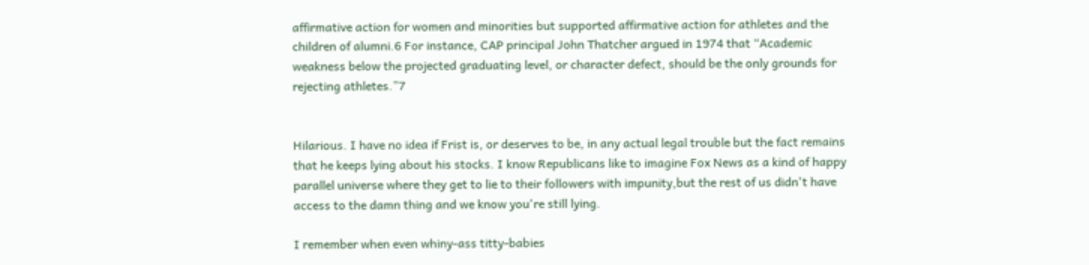affirmative action for women and minorities but supported affirmative action for athletes and the children of alumni.6 For instance, CAP principal John Thatcher argued in 1974 that “Academic weakness below the projected graduating level, or character defect, should be the only grounds for rejecting athletes.”7


Hilarious. I have no idea if Frist is, or deserves to be, in any actual legal trouble but the fact remains that he keeps lying about his stocks. I know Republicans like to imagine Fox News as a kind of happy parallel universe where they get to lie to their followers with impunity,but the rest of us didn't have access to the damn thing and we know you're still lying.

I remember when even whiny-ass titty-babies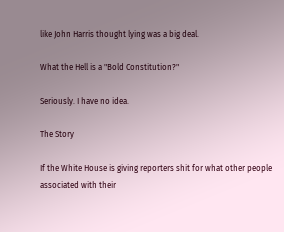like John Harris thought lying was a big deal.

What the Hell is a "Bold Constitution?"

Seriously. I have no idea.

The Story

If the White House is giving reporters shit for what other people associated with their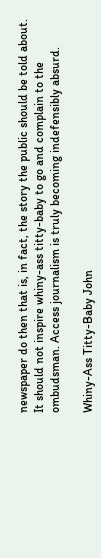newspaper do then that is, in fact, the story the public should be told about. It should not inspire whiny-ass titty-baby to go and complain to the ombudsman. Access journalism is truly becoming indefensibly absurd.

Whiny-Ass Titty-Baby John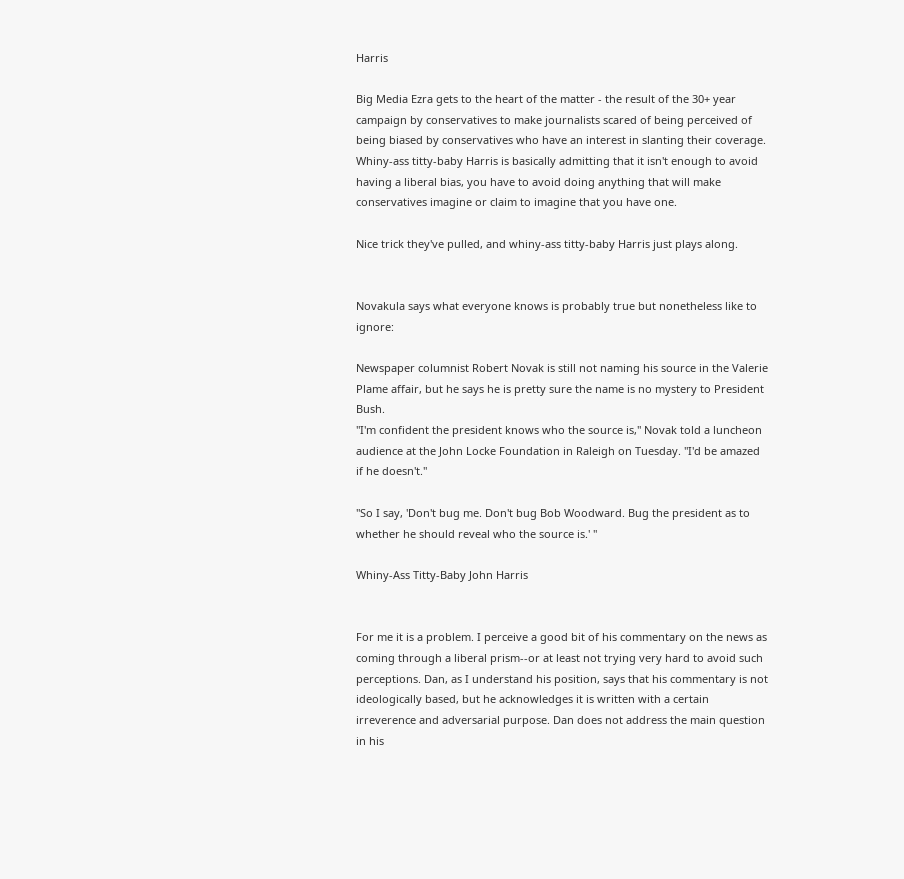Harris

Big Media Ezra gets to the heart of the matter - the result of the 30+ year campaign by conservatives to make journalists scared of being perceived of being biased by conservatives who have an interest in slanting their coverage. Whiny-ass titty-baby Harris is basically admitting that it isn't enough to avoid having a liberal bias, you have to avoid doing anything that will make conservatives imagine or claim to imagine that you have one.

Nice trick they've pulled, and whiny-ass titty-baby Harris just plays along.


Novakula says what everyone knows is probably true but nonetheless like to ignore:

Newspaper columnist Robert Novak is still not naming his source in the Valerie Plame affair, but he says he is pretty sure the name is no mystery to President Bush.
"I'm confident the president knows who the source is," Novak told a luncheon audience at the John Locke Foundation in Raleigh on Tuesday. "I'd be amazed if he doesn't."

"So I say, 'Don't bug me. Don't bug Bob Woodward. Bug the president as to whether he should reveal who the source is.' "

Whiny-Ass Titty-Baby John Harris


For me it is a problem. I perceive a good bit of his commentary on the news as coming through a liberal prism--or at least not trying very hard to avoid such perceptions. Dan, as I understand his position, says that his commentary is not ideologically based, but he acknowledges it is written with a certain irreverence and adversarial purpose. Dan does not address the main question in his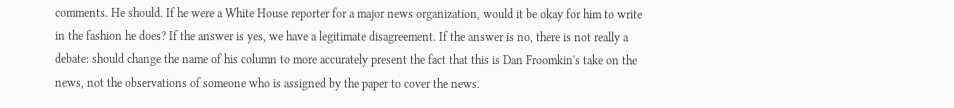comments. He should. If he were a White House reporter for a major news organization, would it be okay for him to write in the fashion he does? If the answer is yes, we have a legitimate disagreement. If the answer is no, there is not really a debate: should change the name of his column to more accurately present the fact that this is Dan Froomkin's take on the news, not the observations of someone who is assigned by the paper to cover the news.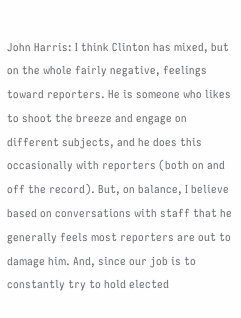John Harris: I think Clinton has mixed, but on the whole fairly negative, feelings toward reporters. He is someone who likes to shoot the breeze and engage on different subjects, and he does this occasionally with reporters (both on and off the record). But, on balance, I believe based on conversations with staff that he generally feels most reporters are out to damage him. And, since our job is to constantly try to hold elected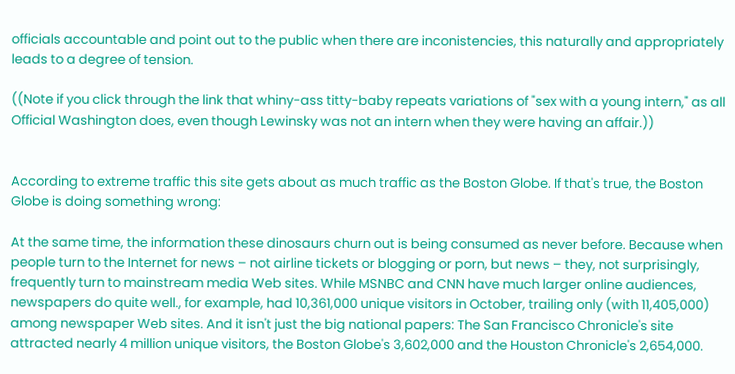officials accountable and point out to the public when there are inconistencies, this naturally and appropriately leads to a degree of tension.

((Note if you click through the link that whiny-ass titty-baby repeats variations of "sex with a young intern," as all Official Washington does, even though Lewinsky was not an intern when they were having an affair.))


According to extreme traffic this site gets about as much traffic as the Boston Globe. If that's true, the Boston Globe is doing something wrong:

At the same time, the information these dinosaurs churn out is being consumed as never before. Because when people turn to the Internet for news – not airline tickets or blogging or porn, but news – they, not surprisingly, frequently turn to mainstream media Web sites. While MSNBC and CNN have much larger online audiences, newspapers do quite well., for example, had 10,361,000 unique visitors in October, trailing only (with 11,405,000) among newspaper Web sites. And it isn't just the big national papers: The San Francisco Chronicle's site attracted nearly 4 million unique visitors, the Boston Globe's 3,602,000 and the Houston Chronicle's 2,654,000.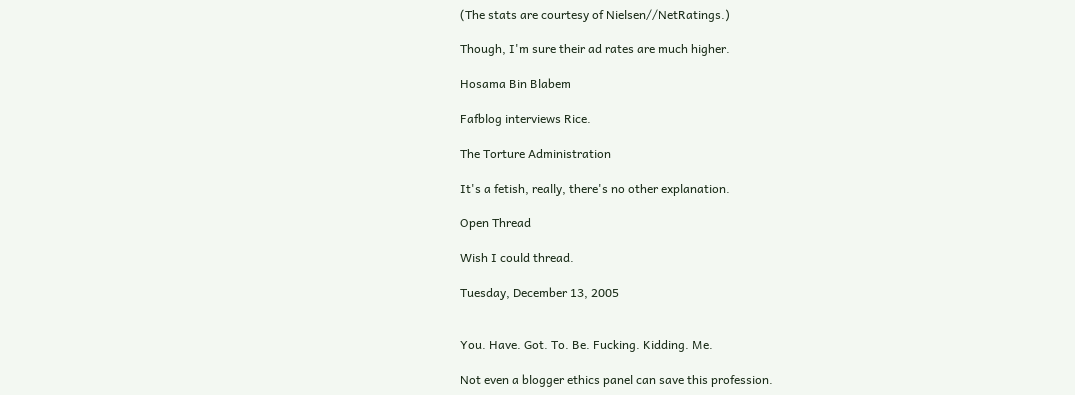(The stats are courtesy of Nielsen//NetRatings.)

Though, I'm sure their ad rates are much higher.

Hosama Bin Blabem

Fafblog interviews Rice.

The Torture Administration

It's a fetish, really, there's no other explanation.

Open Thread

Wish I could thread.

Tuesday, December 13, 2005


You. Have. Got. To. Be. Fucking. Kidding. Me.

Not even a blogger ethics panel can save this profession.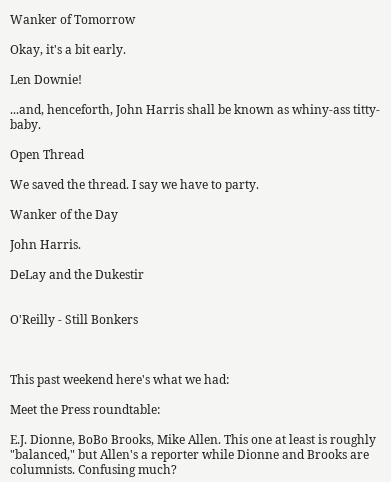Wanker of Tomorrow

Okay, it's a bit early.

Len Downie!

...and, henceforth, John Harris shall be known as whiny-ass titty-baby.

Open Thread

We saved the thread. I say we have to party.

Wanker of the Day

John Harris.

DeLay and the Dukestir


O'Reilly - Still Bonkers



This past weekend here's what we had:

Meet the Press roundtable:

E.J. Dionne, BoBo Brooks, Mike Allen. This one at least is roughly "balanced," but Allen's a reporter while Dionne and Brooks are columnists. Confusing much?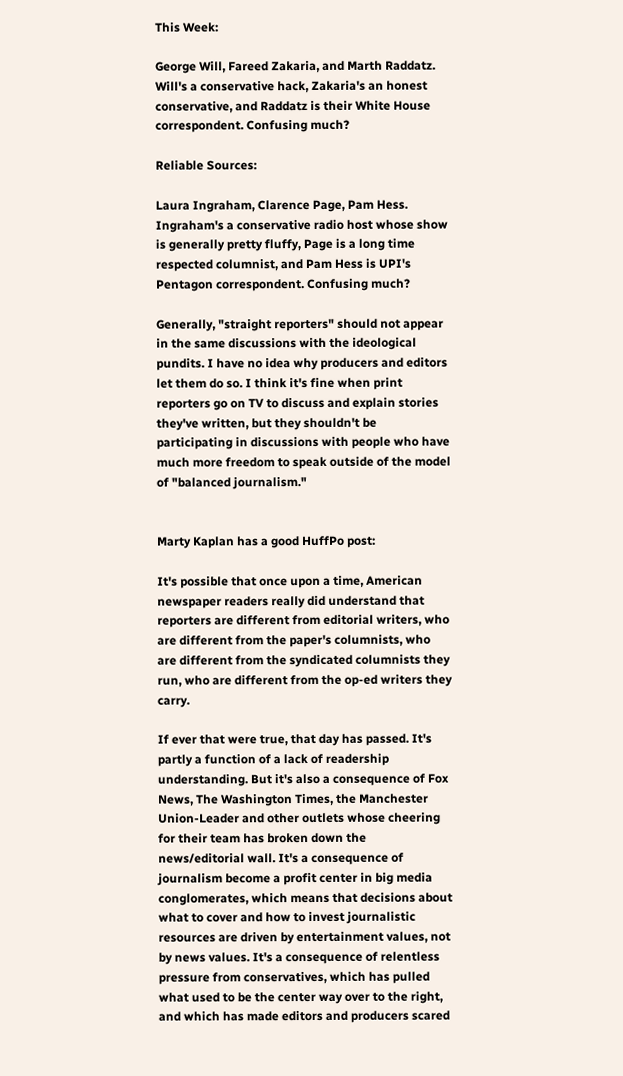This Week:

George Will, Fareed Zakaria, and Marth Raddatz. Will's a conservative hack, Zakaria's an honest conservative, and Raddatz is their White House correspondent. Confusing much?

Reliable Sources:

Laura Ingraham, Clarence Page, Pam Hess. Ingraham's a conservative radio host whose show is generally pretty fluffy, Page is a long time respected columnist, and Pam Hess is UPI's Pentagon correspondent. Confusing much?

Generally, "straight reporters" should not appear in the same discussions with the ideological pundits. I have no idea why producers and editors let them do so. I think it's fine when print reporters go on TV to discuss and explain stories they've written, but they shouldn't be participating in discussions with people who have much more freedom to speak outside of the model of "balanced journalism."


Marty Kaplan has a good HuffPo post:

It's possible that once upon a time, American newspaper readers really did understand that reporters are different from editorial writers, who are different from the paper's columnists, who are different from the syndicated columnists they run, who are different from the op-ed writers they carry.

If ever that were true, that day has passed. It's partly a function of a lack of readership understanding. But it's also a consequence of Fox News, The Washington Times, the Manchester Union-Leader and other outlets whose cheering for their team has broken down the news/editorial wall. It's a consequence of journalism become a profit center in big media conglomerates, which means that decisions about what to cover and how to invest journalistic resources are driven by entertainment values, not by news values. It's a consequence of relentless pressure from conservatives, which has pulled what used to be the center way over to the right, and which has made editors and producers scared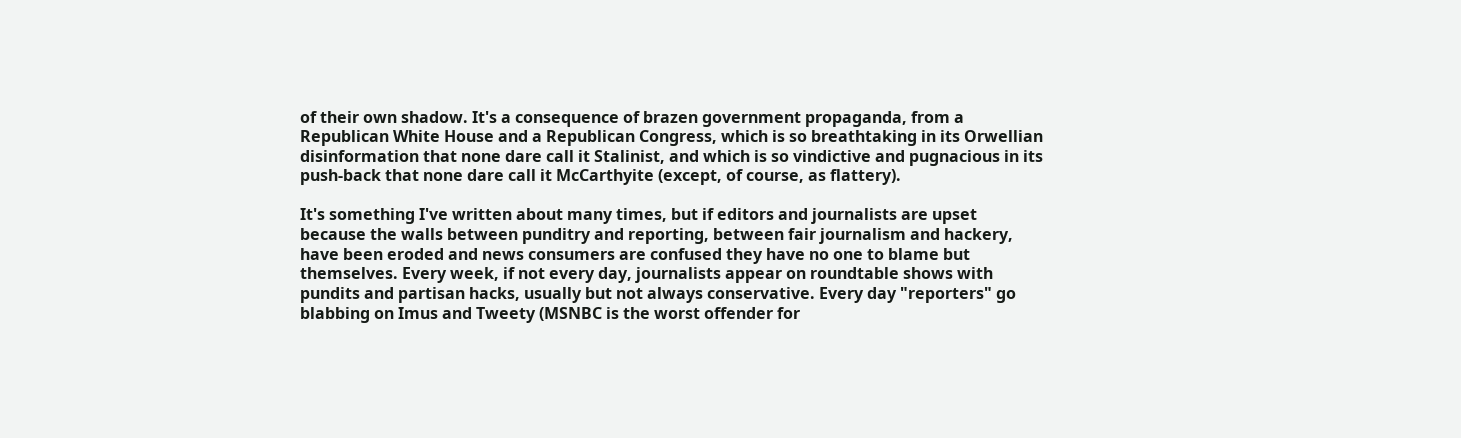of their own shadow. It's a consequence of brazen government propaganda, from a Republican White House and a Republican Congress, which is so breathtaking in its Orwellian disinformation that none dare call it Stalinist, and which is so vindictive and pugnacious in its push-back that none dare call it McCarthyite (except, of course, as flattery).

It's something I've written about many times, but if editors and journalists are upset because the walls between punditry and reporting, between fair journalism and hackery, have been eroded and news consumers are confused they have no one to blame but themselves. Every week, if not every day, journalists appear on roundtable shows with pundits and partisan hacks, usually but not always conservative. Every day "reporters" go blabbing on Imus and Tweety (MSNBC is the worst offender for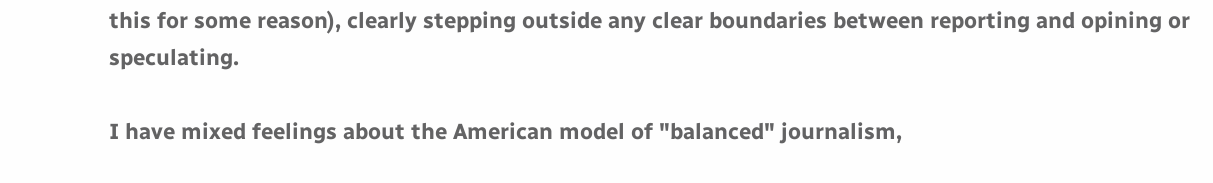this for some reason), clearly stepping outside any clear boundaries between reporting and opining or speculating.

I have mixed feelings about the American model of "balanced" journalism,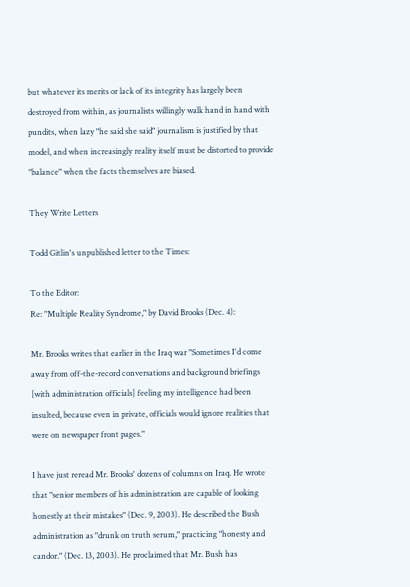but whatever its merits or lack of its integrity has largely been destroyed from within, as journalists willingly walk hand in hand with pundits, when lazy "he said she said" journalism is justified by that model, and when increasingly reality itself must be distorted to provide "balance" when the facts themselves are biased.

They Write Letters

Todd Gitlin's unpublished letter to the Times:

To the Editor:
Re: "Multiple Reality Syndrome," by David Brooks (Dec. 4):

Mr. Brooks writes that earlier in the Iraq war "Sometimes I'd come away from off-the-record conversations and background briefings [with administration officials] feeling my intelligence had been insulted, because even in private, officials would ignore realities that were on newspaper front pages."

I have just reread Mr. Brooks' dozens of columns on Iraq. He wrote that "senior members of his administration are capable of looking honestly at their mistakes" (Dec. 9, 2003). He described the Bush administration as "drunk on truth serum," practicing "honesty and candor." (Dec. 13, 2003). He proclaimed that Mr. Bush has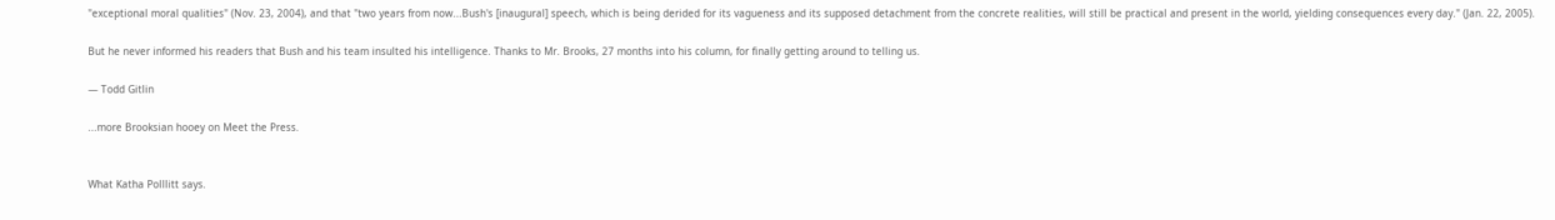"exceptional moral qualities" (Nov. 23, 2004), and that "two years from now...Bush's [inaugural] speech, which is being derided for its vagueness and its supposed detachment from the concrete realities, will still be practical and present in the world, yielding consequences every day." (Jan. 22, 2005).

But he never informed his readers that Bush and his team insulted his intelligence. Thanks to Mr. Brooks, 27 months into his column, for finally getting around to telling us.

— Todd Gitlin

...more Brooksian hooey on Meet the Press.


What Katha Polllitt says.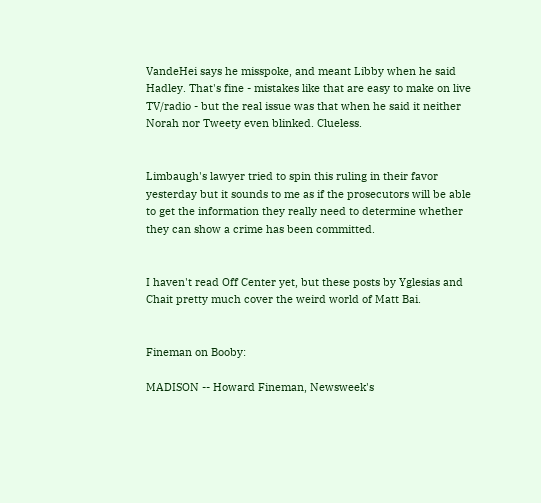VandeHei says he misspoke, and meant Libby when he said Hadley. That's fine - mistakes like that are easy to make on live TV/radio - but the real issue was that when he said it neither Norah nor Tweety even blinked. Clueless.


Limbaugh's lawyer tried to spin this ruling in their favor yesterday but it sounds to me as if the prosecutors will be able to get the information they really need to determine whether they can show a crime has been committed.


I haven't read Off Center yet, but these posts by Yglesias and Chait pretty much cover the weird world of Matt Bai.


Fineman on Booby:

MADISON -- Howard Fineman, Newsweek's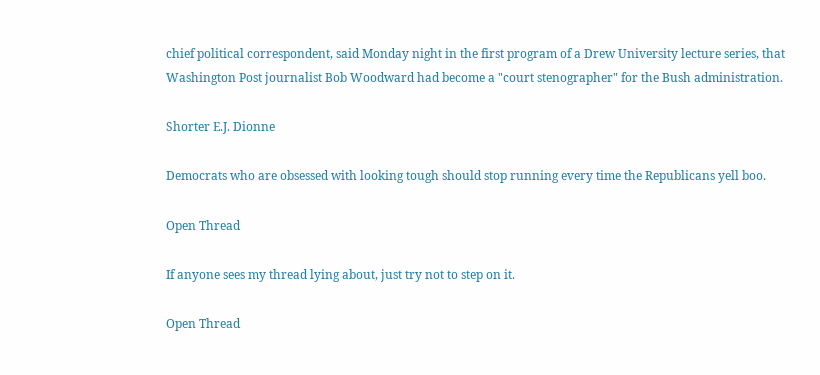chief political correspondent, said Monday night in the first program of a Drew University lecture series, that Washington Post journalist Bob Woodward had become a "court stenographer" for the Bush administration.

Shorter E.J. Dionne

Democrats who are obsessed with looking tough should stop running every time the Republicans yell boo.

Open Thread

If anyone sees my thread lying about, just try not to step on it.

Open Thread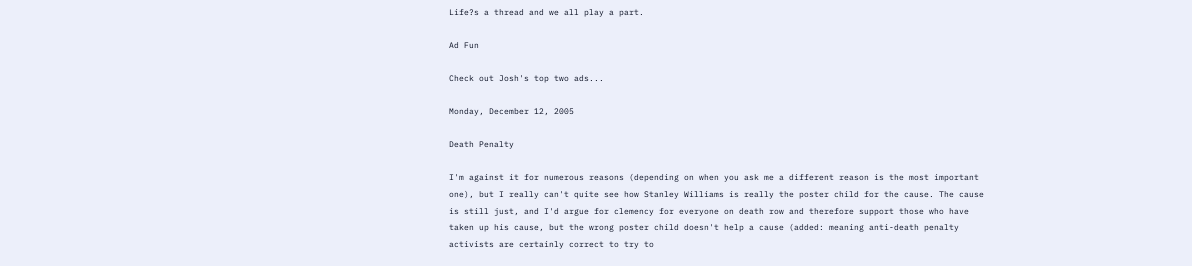Life?s a thread and we all play a part.

Ad Fun

Check out Josh's top two ads...

Monday, December 12, 2005

Death Penalty

I'm against it for numerous reasons (depending on when you ask me a different reason is the most important one), but I really can't quite see how Stanley Williams is really the poster child for the cause. The cause is still just, and I'd argue for clemency for everyone on death row and therefore support those who have taken up his cause, but the wrong poster child doesn't help a cause (added: meaning anti-death penalty activists are certainly correct to try to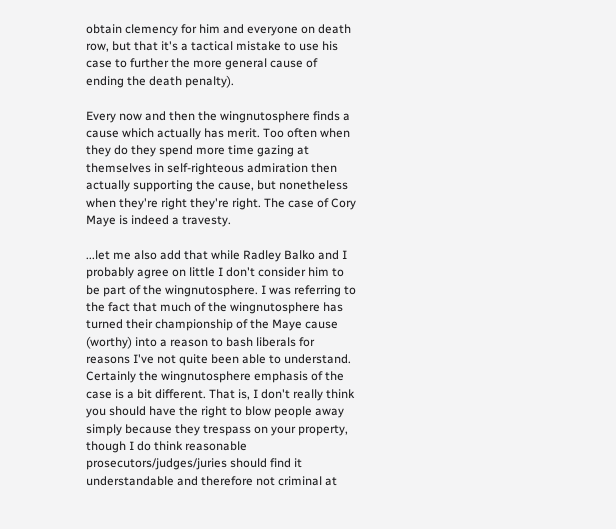obtain clemency for him and everyone on death row, but that it's a tactical mistake to use his case to further the more general cause of ending the death penalty).

Every now and then the wingnutosphere finds a cause which actually has merit. Too often when they do they spend more time gazing at themselves in self-righteous admiration then actually supporting the cause, but nonetheless when they're right they're right. The case of Cory Maye is indeed a travesty.

...let me also add that while Radley Balko and I probably agree on little I don't consider him to be part of the wingnutosphere. I was referring to the fact that much of the wingnutosphere has turned their championship of the Maye cause (worthy) into a reason to bash liberals for reasons I've not quite been able to understand. Certainly the wingnutosphere emphasis of the case is a bit different. That is, I don't really think you should have the right to blow people away simply because they trespass on your property, though I do think reasonable prosecutors/judges/juries should find it understandable and therefore not criminal at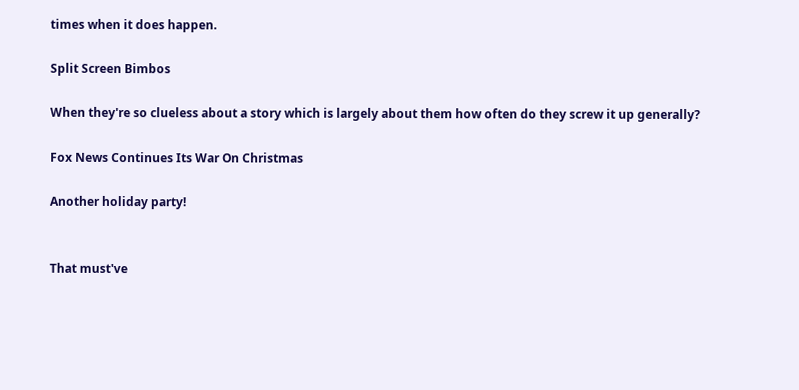times when it does happen.

Split Screen Bimbos

When they're so clueless about a story which is largely about them how often do they screw it up generally?

Fox News Continues Its War On Christmas

Another holiday party!


That must've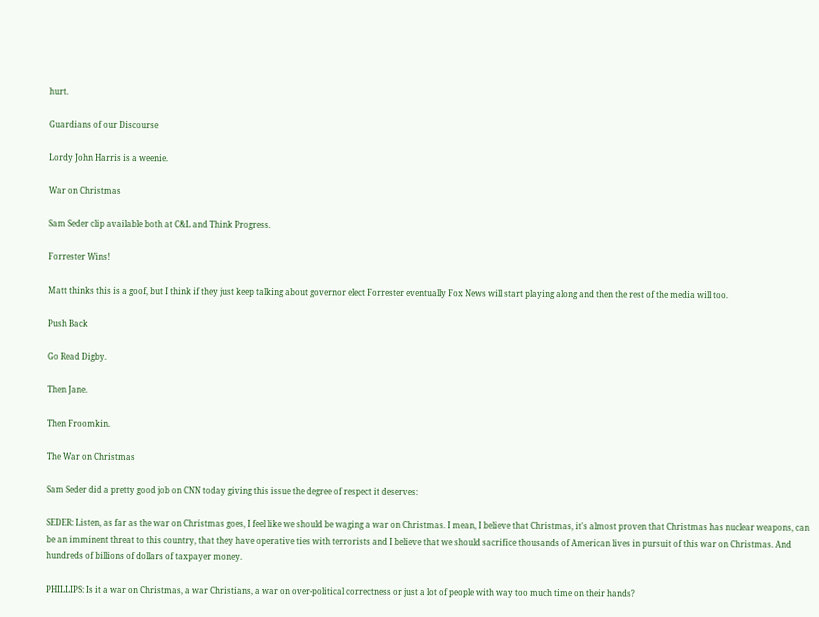hurt.

Guardians of our Discourse

Lordy John Harris is a weenie.

War on Christmas

Sam Seder clip available both at C&L and Think Progress.

Forrester Wins!

Matt thinks this is a goof, but I think if they just keep talking about governor elect Forrester eventually Fox News will start playing along and then the rest of the media will too.

Push Back

Go Read Digby.

Then Jane.

Then Froomkin.

The War on Christmas

Sam Seder did a pretty good job on CNN today giving this issue the degree of respect it deserves:

SEDER: Listen, as far as the war on Christmas goes, I feel like we should be waging a war on Christmas. I mean, I believe that Christmas, it's almost proven that Christmas has nuclear weapons, can be an imminent threat to this country, that they have operative ties with terrorists and I believe that we should sacrifice thousands of American lives in pursuit of this war on Christmas. And hundreds of billions of dollars of taxpayer money.

PHILLIPS: Is it a war on Christmas, a war Christians, a war on over-political correctness or just a lot of people with way too much time on their hands?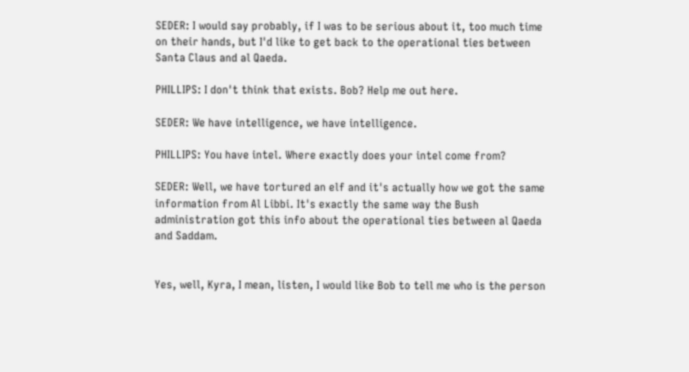SEDER: I would say probably, if I was to be serious about it, too much time on their hands, but I'd like to get back to the operational ties between Santa Claus and al Qaeda.

PHILLIPS: I don't think that exists. Bob? Help me out here.

SEDER: We have intelligence, we have intelligence.

PHILLIPS: You have intel. Where exactly does your intel come from?

SEDER: Well, we have tortured an elf and it's actually how we got the same information from Al Libbi. It's exactly the same way the Bush administration got this info about the operational ties between al Qaeda and Saddam.


Yes, well, Kyra, I mean, listen, I would like Bob to tell me who is the person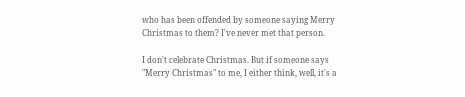who has been offended by someone saying Merry Christmas to them? I've never met that person.

I don't celebrate Christmas. But if someone says "Merry Christmas" to me, I either think, well, it's a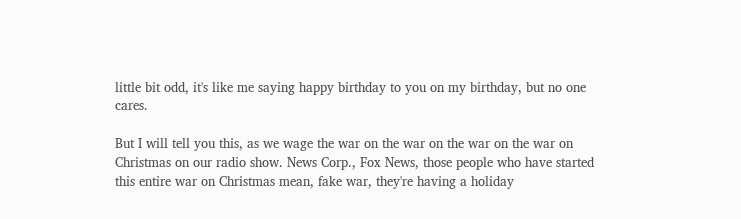little bit odd, it's like me saying happy birthday to you on my birthday, but no one cares.

But I will tell you this, as we wage the war on the war on the war on the war on Christmas on our radio show. News Corp., Fox News, those people who have started this entire war on Christmas mean, fake war, they're having a holiday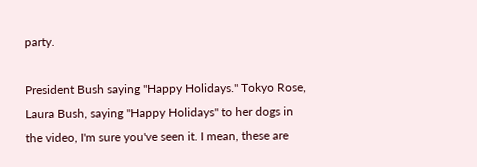party.

President Bush saying "Happy Holidays." Tokyo Rose, Laura Bush, saying "Happy Holidays" to her dogs in the video, I'm sure you've seen it. I mean, these are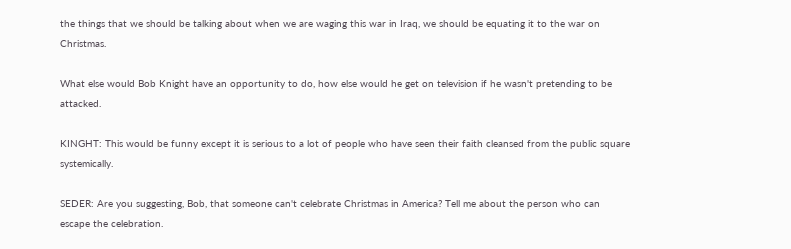the things that we should be talking about when we are waging this war in Iraq, we should be equating it to the war on Christmas.

What else would Bob Knight have an opportunity to do, how else would he get on television if he wasn't pretending to be attacked.

KINGHT: This would be funny except it is serious to a lot of people who have seen their faith cleansed from the public square systemically.

SEDER: Are you suggesting, Bob, that someone can't celebrate Christmas in America? Tell me about the person who can escape the celebration.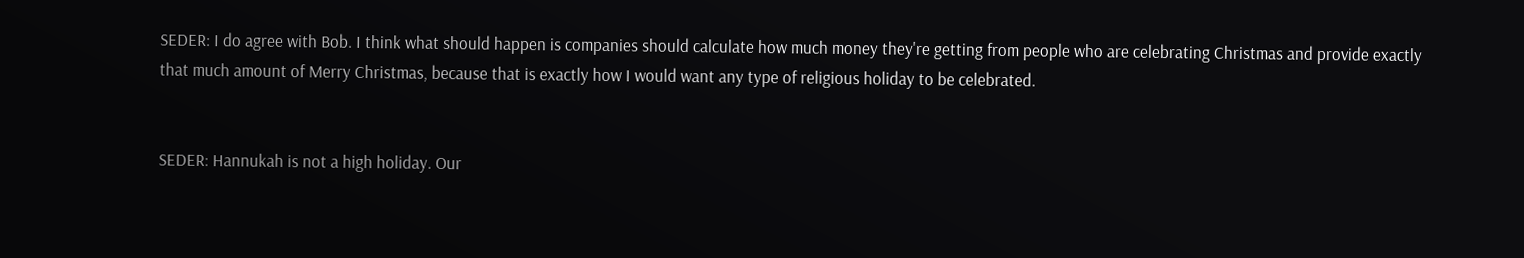SEDER: I do agree with Bob. I think what should happen is companies should calculate how much money they're getting from people who are celebrating Christmas and provide exactly that much amount of Merry Christmas, because that is exactly how I would want any type of religious holiday to be celebrated.


SEDER: Hannukah is not a high holiday. Our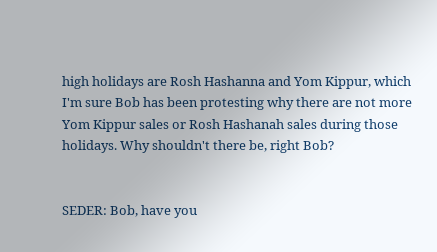high holidays are Rosh Hashanna and Yom Kippur, which I'm sure Bob has been protesting why there are not more Yom Kippur sales or Rosh Hashanah sales during those holidays. Why shouldn't there be, right Bob?


SEDER: Bob, have you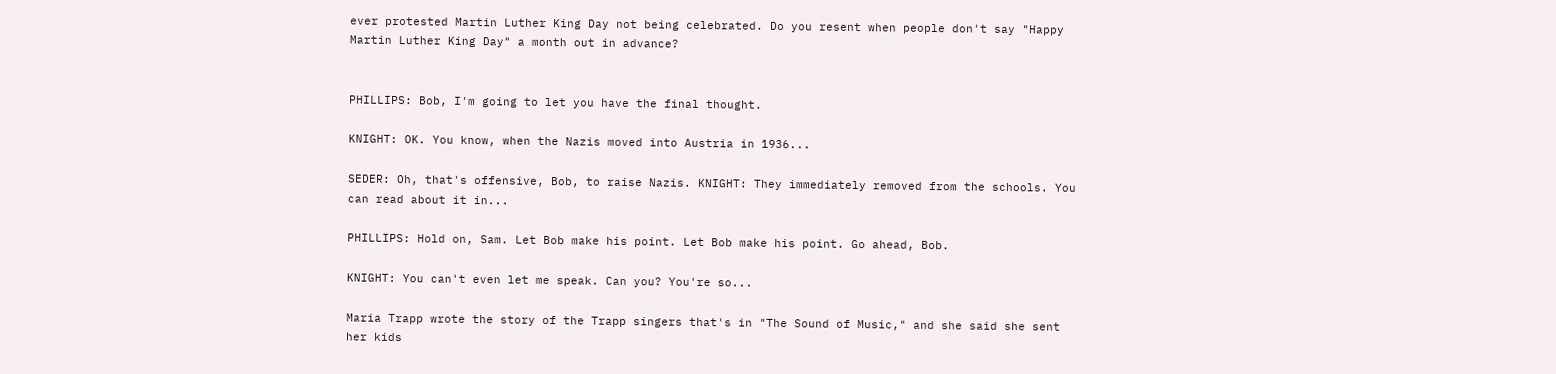ever protested Martin Luther King Day not being celebrated. Do you resent when people don't say "Happy Martin Luther King Day" a month out in advance?


PHILLIPS: Bob, I'm going to let you have the final thought.

KNIGHT: OK. You know, when the Nazis moved into Austria in 1936...

SEDER: Oh, that's offensive, Bob, to raise Nazis. KNIGHT: They immediately removed from the schools. You can read about it in...

PHILLIPS: Hold on, Sam. Let Bob make his point. Let Bob make his point. Go ahead, Bob.

KNIGHT: You can't even let me speak. Can you? You're so...

Maria Trapp wrote the story of the Trapp singers that's in "The Sound of Music," and she said she sent her kids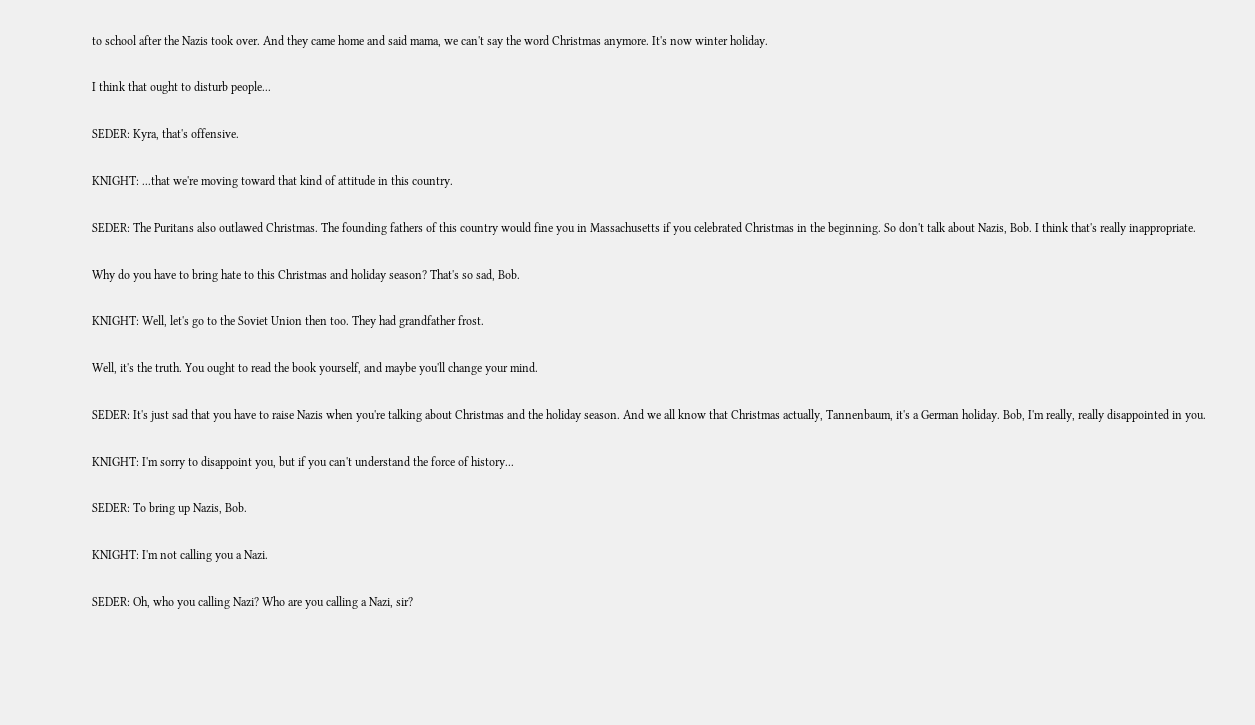to school after the Nazis took over. And they came home and said mama, we can't say the word Christmas anymore. It's now winter holiday.

I think that ought to disturb people...

SEDER: Kyra, that's offensive.

KNIGHT: ...that we're moving toward that kind of attitude in this country.

SEDER: The Puritans also outlawed Christmas. The founding fathers of this country would fine you in Massachusetts if you celebrated Christmas in the beginning. So don't talk about Nazis, Bob. I think that's really inappropriate.

Why do you have to bring hate to this Christmas and holiday season? That's so sad, Bob.

KNIGHT: Well, let's go to the Soviet Union then too. They had grandfather frost.

Well, it's the truth. You ought to read the book yourself, and maybe you'll change your mind.

SEDER: It's just sad that you have to raise Nazis when you're talking about Christmas and the holiday season. And we all know that Christmas actually, Tannenbaum, it's a German holiday. Bob, I'm really, really disappointed in you.

KNIGHT: I'm sorry to disappoint you, but if you can't understand the force of history...

SEDER: To bring up Nazis, Bob.

KNIGHT: I'm not calling you a Nazi.

SEDER: Oh, who you calling Nazi? Who are you calling a Nazi, sir?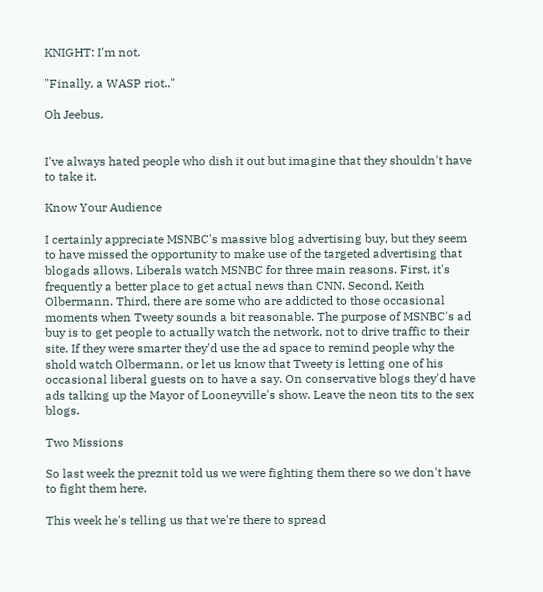KNIGHT: I'm not.

"Finally, a WASP riot.."

Oh Jeebus.


I've always hated people who dish it out but imagine that they shouldn't have to take it.

Know Your Audience

I certainly appreciate MSNBC's massive blog advertising buy, but they seem to have missed the opportunity to make use of the targeted advertising that blogads allows. Liberals watch MSNBC for three main reasons. First, it's frequently a better place to get actual news than CNN. Second, Keith Olbermann. Third, there are some who are addicted to those occasional moments when Tweety sounds a bit reasonable. The purpose of MSNBC's ad buy is to get people to actually watch the network, not to drive traffic to their site. If they were smarter they'd use the ad space to remind people why the shold watch Olbermann, or let us know that Tweety is letting one of his occasional liberal guests on to have a say. On conservative blogs they'd have ads talking up the Mayor of Looneyville's show. Leave the neon tits to the sex blogs.

Two Missions

So last week the preznit told us we were fighting them there so we don't have to fight them here.

This week he's telling us that we're there to spread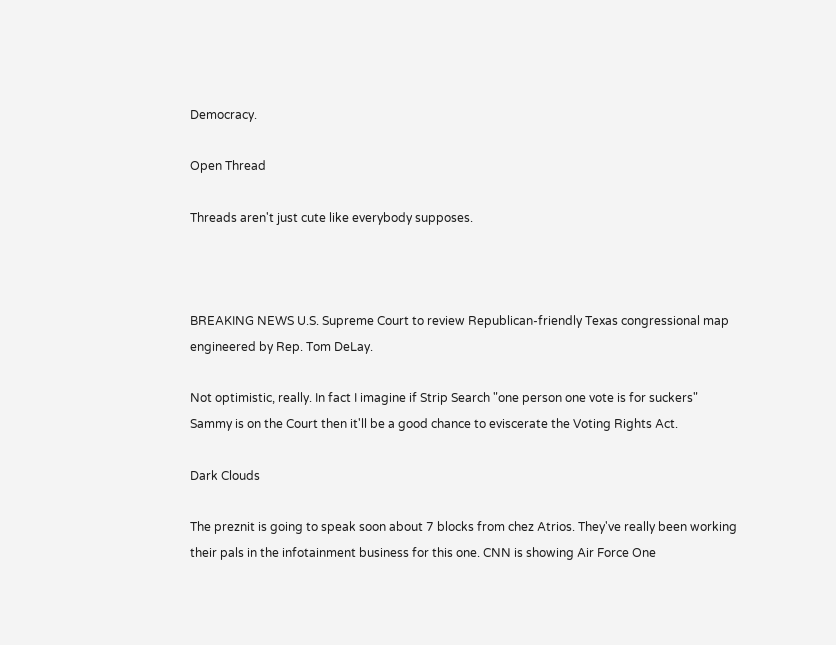Democracy.

Open Thread

Threads aren't just cute like everybody supposes.



BREAKING NEWS U.S. Supreme Court to review Republican-friendly Texas congressional map engineered by Rep. Tom DeLay.

Not optimistic, really. In fact I imagine if Strip Search "one person one vote is for suckers" Sammy is on the Court then it'll be a good chance to eviscerate the Voting Rights Act.

Dark Clouds

The preznit is going to speak soon about 7 blocks from chez Atrios. They've really been working their pals in the infotainment business for this one. CNN is showing Air Force One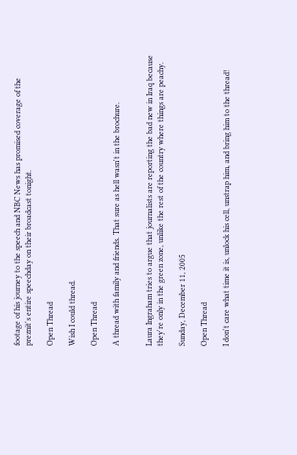footage of his journey to the speech and NBC News has promised coverage of the preznit's entire speechday on their broadcast tonight.

Open Thread

Wish I could thread.

Open Thread

A thread with family and friends. That sure as hell wasn't in the brochure.


Laura Ingraham tries to argue that journalists are reporting the bad new in Iraq because they're only in the green zone, unlike the rest of the country where things are peachy.

Sunday, December 11, 2005

Open Thread

I don't care what time it is, unlock his cell, unstrap him, and bring him to the thread!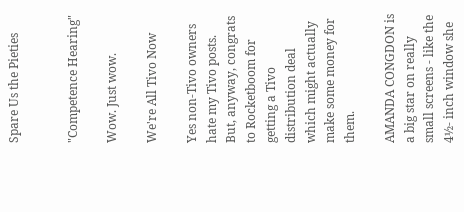Spare Us the Pieties


"Competence Hearing"

Wow. Just wow.

We're All Tivo Now

Yes non-Tivo owners hate my Tivo posts. But, anyway, congrats to Rocketboom for getting a Tivo distribution deal which might actually make some money for them.

AMANDA CONGDON is a big star on really small screens - like the 4½- inch window she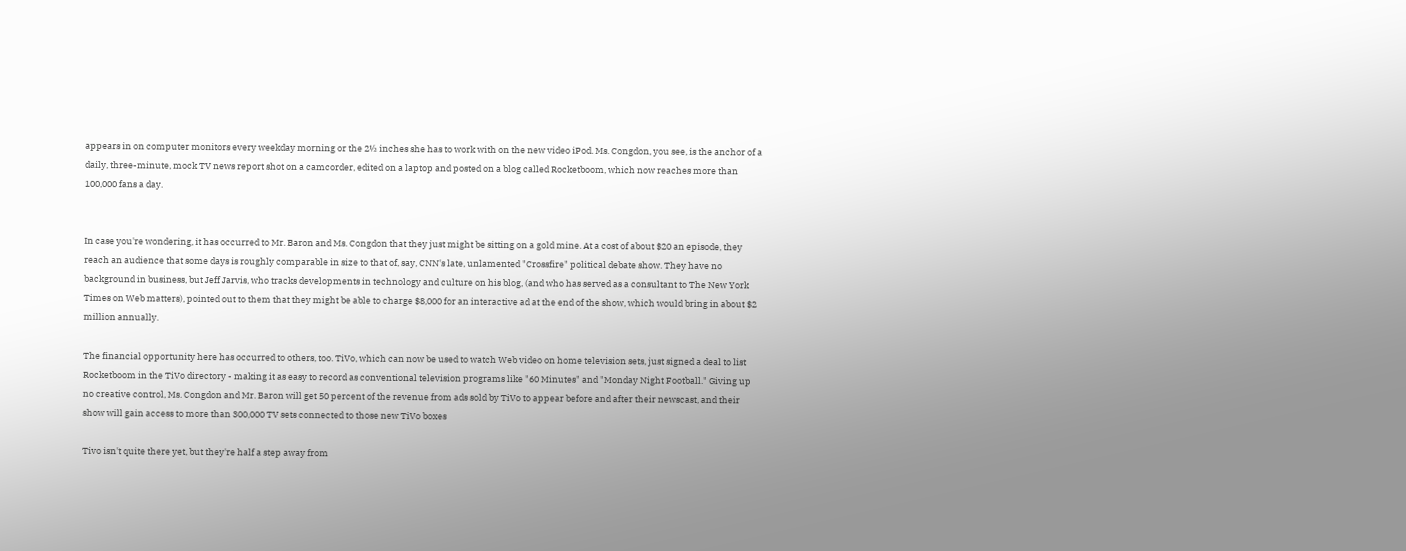appears in on computer monitors every weekday morning or the 2½ inches she has to work with on the new video iPod. Ms. Congdon, you see, is the anchor of a daily, three-minute, mock TV news report shot on a camcorder, edited on a laptop and posted on a blog called Rocketboom, which now reaches more than 100,000 fans a day.


In case you're wondering, it has occurred to Mr. Baron and Ms. Congdon that they just might be sitting on a gold mine. At a cost of about $20 an episode, they reach an audience that some days is roughly comparable in size to that of, say, CNN's late, unlamented "Crossfire" political debate show. They have no background in business, but Jeff Jarvis, who tracks developments in technology and culture on his blog, (and who has served as a consultant to The New York Times on Web matters), pointed out to them that they might be able to charge $8,000 for an interactive ad at the end of the show, which would bring in about $2 million annually.

The financial opportunity here has occurred to others, too. TiVo, which can now be used to watch Web video on home television sets, just signed a deal to list Rocketboom in the TiVo directory - making it as easy to record as conventional television programs like "60 Minutes" and "Monday Night Football." Giving up no creative control, Ms. Congdon and Mr. Baron will get 50 percent of the revenue from ads sold by TiVo to appear before and after their newscast, and their show will gain access to more than 300,000 TV sets connected to those new TiVo boxes

Tivo isn't quite there yet, but they're half a step away from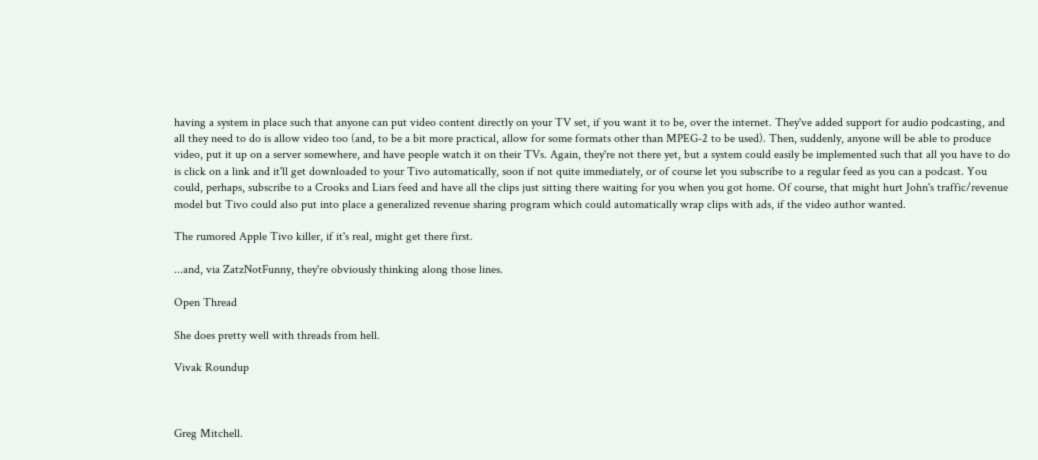having a system in place such that anyone can put video content directly on your TV set, if you want it to be, over the internet. They've added support for audio podcasting, and all they need to do is allow video too (and, to be a bit more practical, allow for some formats other than MPEG-2 to be used). Then, suddenly, anyone will be able to produce video, put it up on a server somewhere, and have people watch it on their TVs. Again, they're not there yet, but a system could easily be implemented such that all you have to do is click on a link and it'll get downloaded to your Tivo automatically, soon if not quite immediately, or of course let you subscribe to a regular feed as you can a podcast. You could, perhaps, subscribe to a Crooks and Liars feed and have all the clips just sitting there waiting for you when you got home. Of course, that might hurt John's traffic/revenue model but Tivo could also put into place a generalized revenue sharing program which could automatically wrap clips with ads, if the video author wanted.

The rumored Apple Tivo killer, if it's real, might get there first.

...and, via ZatzNotFunny, they're obviously thinking along those lines.

Open Thread

She does pretty well with threads from hell.

Vivak Roundup



Greg Mitchell.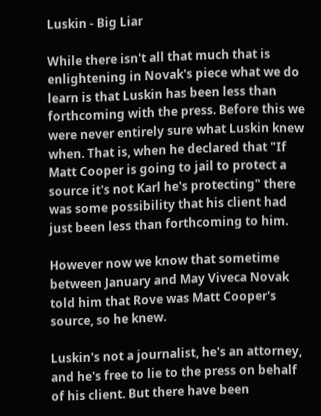Luskin - Big Liar

While there isn't all that much that is enlightening in Novak's piece what we do learn is that Luskin has been less than forthcoming with the press. Before this we were never entirely sure what Luskin knew when. That is, when he declared that "If Matt Cooper is going to jail to protect a source it's not Karl he's protecting" there was some possibility that his client had just been less than forthcoming to him.

However now we know that sometime between January and May Viveca Novak told him that Rove was Matt Cooper's source, so he knew.

Luskin's not a journalist, he's an attorney, and he's free to lie to the press on behalf of his client. But there have been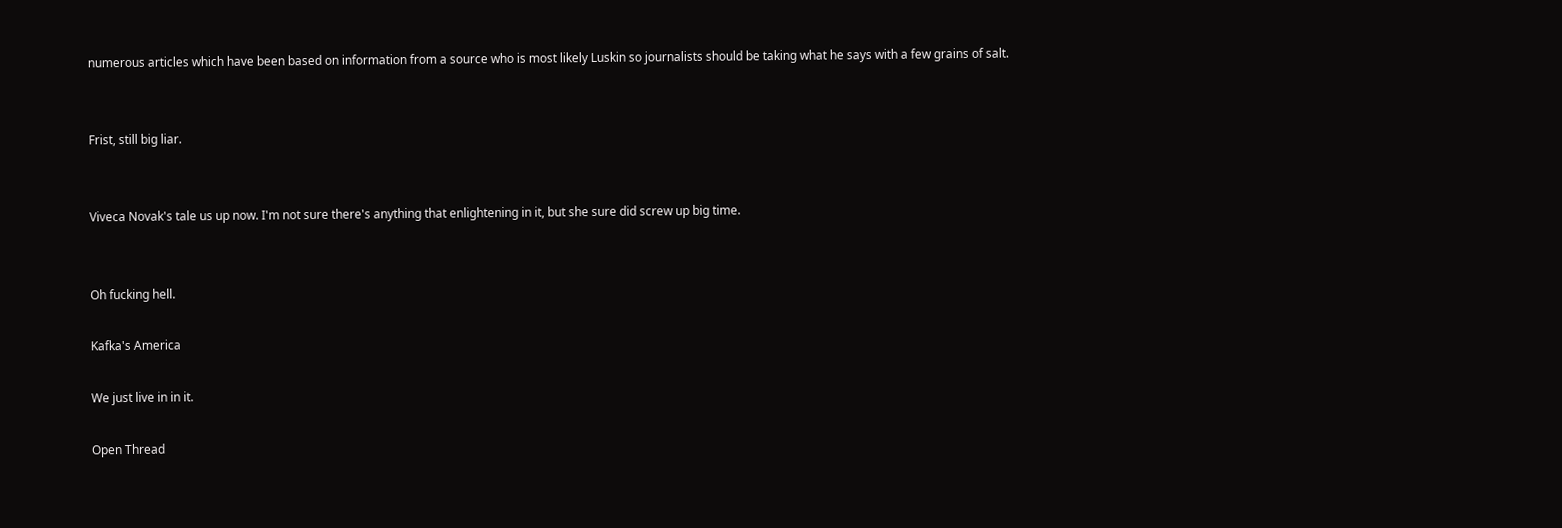numerous articles which have been based on information from a source who is most likely Luskin so journalists should be taking what he says with a few grains of salt.


Frist, still big liar.


Viveca Novak's tale us up now. I'm not sure there's anything that enlightening in it, but she sure did screw up big time.


Oh fucking hell.

Kafka's America

We just live in in it.

Open Thread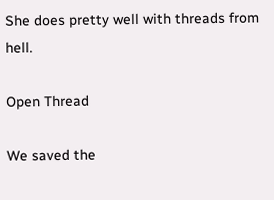She does pretty well with threads from hell.

Open Thread

We saved the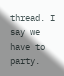thread. I say we have to party.